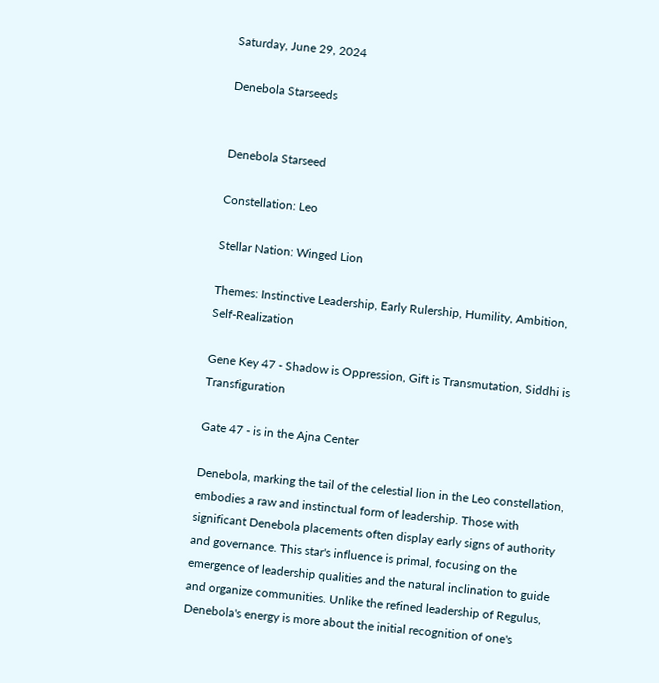Saturday, June 29, 2024

Denebola Starseeds


Denebola Starseed

Constellation: Leo

Stellar Nation: Winged Lion

Themes: Instinctive Leadership, Early Rulership, Humility, Ambition, Self-Realization

Gene Key 47 - Shadow is Oppression, Gift is Transmutation, Siddhi is Transfiguration

Gate 47 - is in the Ajna Center

Denebola, marking the tail of the celestial lion in the Leo constellation, embodies a raw and instinctual form of leadership. Those with significant Denebola placements often display early signs of authority and governance. This star's influence is primal, focusing on the emergence of leadership qualities and the natural inclination to guide and organize communities. Unlike the refined leadership of Regulus, Denebola's energy is more about the initial recognition of one's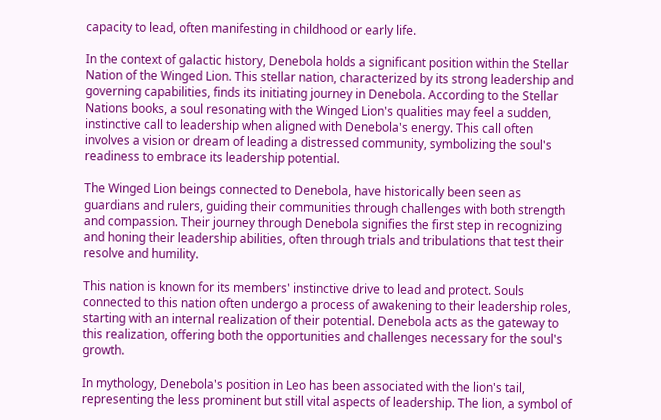capacity to lead, often manifesting in childhood or early life.

In the context of galactic history, Denebola holds a significant position within the Stellar Nation of the Winged Lion. This stellar nation, characterized by its strong leadership and governing capabilities, finds its initiating journey in Denebola. According to the Stellar Nations books, a soul resonating with the Winged Lion's qualities may feel a sudden, instinctive call to leadership when aligned with Denebola's energy. This call often involves a vision or dream of leading a distressed community, symbolizing the soul's readiness to embrace its leadership potential.

The Winged Lion beings connected to Denebola, have historically been seen as guardians and rulers, guiding their communities through challenges with both strength and compassion. Their journey through Denebola signifies the first step in recognizing and honing their leadership abilities, often through trials and tribulations that test their resolve and humility.

This nation is known for its members' instinctive drive to lead and protect. Souls connected to this nation often undergo a process of awakening to their leadership roles, starting with an internal realization of their potential. Denebola acts as the gateway to this realization, offering both the opportunities and challenges necessary for the soul's growth.

In mythology, Denebola's position in Leo has been associated with the lion's tail, representing the less prominent but still vital aspects of leadership. The lion, a symbol of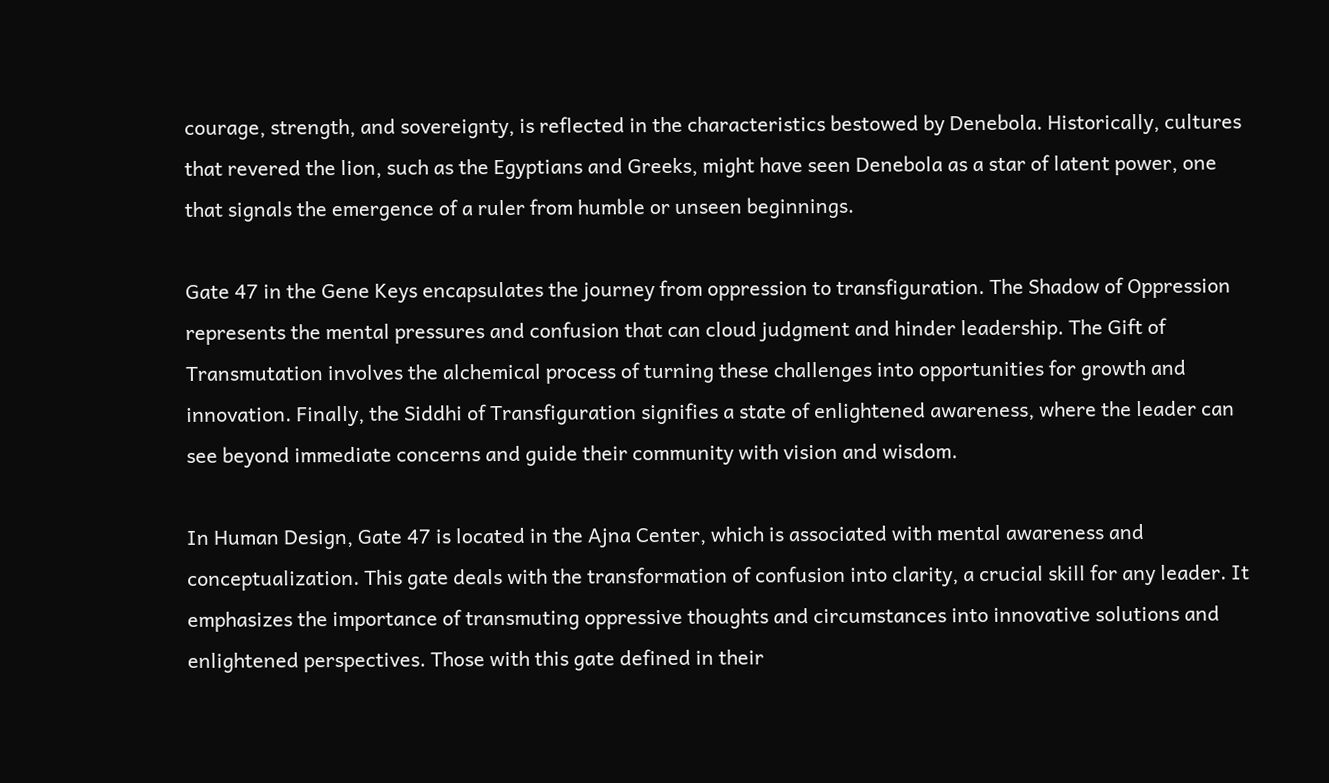courage, strength, and sovereignty, is reflected in the characteristics bestowed by Denebola. Historically, cultures that revered the lion, such as the Egyptians and Greeks, might have seen Denebola as a star of latent power, one that signals the emergence of a ruler from humble or unseen beginnings.

Gate 47 in the Gene Keys encapsulates the journey from oppression to transfiguration. The Shadow of Oppression represents the mental pressures and confusion that can cloud judgment and hinder leadership. The Gift of Transmutation involves the alchemical process of turning these challenges into opportunities for growth and innovation. Finally, the Siddhi of Transfiguration signifies a state of enlightened awareness, where the leader can see beyond immediate concerns and guide their community with vision and wisdom.

In Human Design, Gate 47 is located in the Ajna Center, which is associated with mental awareness and conceptualization. This gate deals with the transformation of confusion into clarity, a crucial skill for any leader. It emphasizes the importance of transmuting oppressive thoughts and circumstances into innovative solutions and enlightened perspectives. Those with this gate defined in their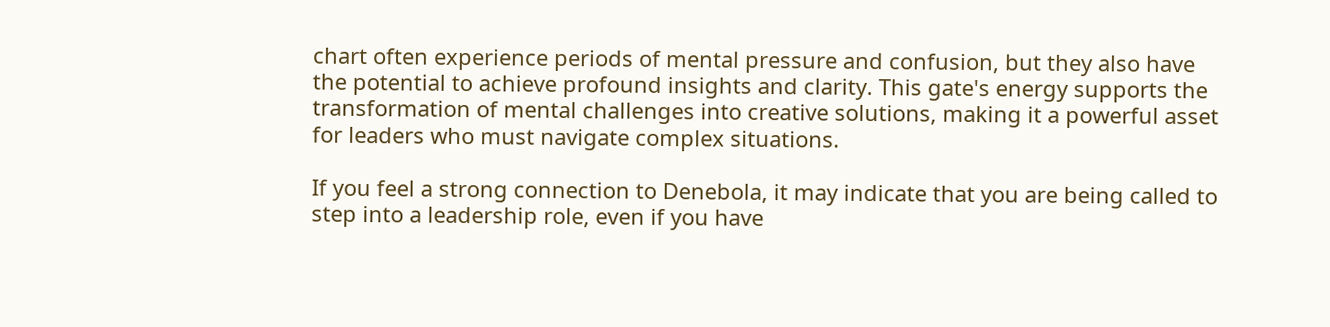chart often experience periods of mental pressure and confusion, but they also have the potential to achieve profound insights and clarity. This gate's energy supports the transformation of mental challenges into creative solutions, making it a powerful asset for leaders who must navigate complex situations.

If you feel a strong connection to Denebola, it may indicate that you are being called to step into a leadership role, even if you have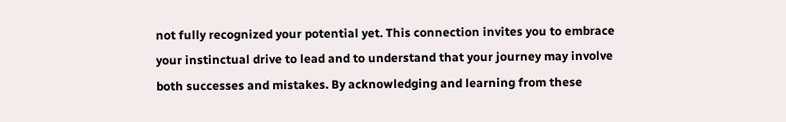not fully recognized your potential yet. This connection invites you to embrace your instinctual drive to lead and to understand that your journey may involve both successes and mistakes. By acknowledging and learning from these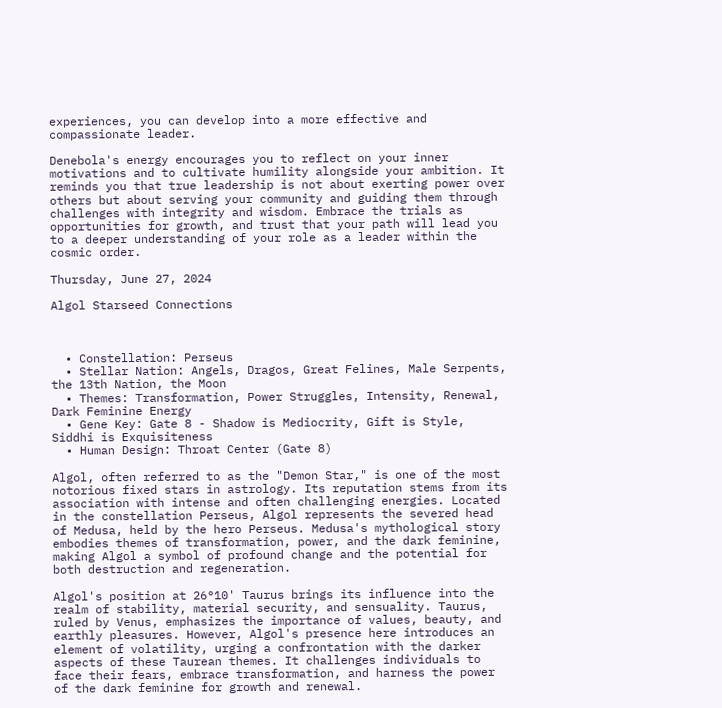experiences, you can develop into a more effective and compassionate leader.

Denebola's energy encourages you to reflect on your inner motivations and to cultivate humility alongside your ambition. It reminds you that true leadership is not about exerting power over others but about serving your community and guiding them through challenges with integrity and wisdom. Embrace the trials as opportunities for growth, and trust that your path will lead you to a deeper understanding of your role as a leader within the cosmic order.

Thursday, June 27, 2024

Algol Starseed Connections



  • Constellation: Perseus
  • Stellar Nation: Angels, Dragos, Great Felines, Male Serpents, the 13th Nation, the Moon
  • Themes: Transformation, Power Struggles, Intensity, Renewal, Dark Feminine Energy
  • Gene Key: Gate 8 - Shadow is Mediocrity, Gift is Style, Siddhi is Exquisiteness
  • Human Design: Throat Center (Gate 8)

Algol, often referred to as the "Demon Star," is one of the most notorious fixed stars in astrology. Its reputation stems from its association with intense and often challenging energies. Located in the constellation Perseus, Algol represents the severed head of Medusa, held by the hero Perseus. Medusa's mythological story embodies themes of transformation, power, and the dark feminine, making Algol a symbol of profound change and the potential for both destruction and regeneration.

Algol's position at 26°10' Taurus brings its influence into the realm of stability, material security, and sensuality. Taurus, ruled by Venus, emphasizes the importance of values, beauty, and earthly pleasures. However, Algol's presence here introduces an element of volatility, urging a confrontation with the darker aspects of these Taurean themes. It challenges individuals to face their fears, embrace transformation, and harness the power of the dark feminine for growth and renewal.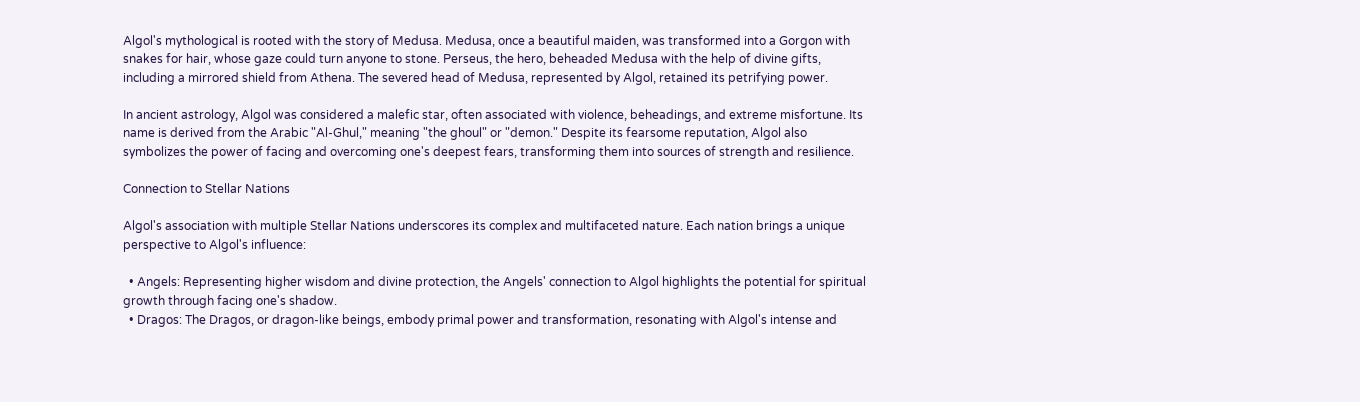Algol's mythological is rooted with the story of Medusa. Medusa, once a beautiful maiden, was transformed into a Gorgon with snakes for hair, whose gaze could turn anyone to stone. Perseus, the hero, beheaded Medusa with the help of divine gifts, including a mirrored shield from Athena. The severed head of Medusa, represented by Algol, retained its petrifying power.

In ancient astrology, Algol was considered a malefic star, often associated with violence, beheadings, and extreme misfortune. Its name is derived from the Arabic "Al-Ghul," meaning "the ghoul" or "demon." Despite its fearsome reputation, Algol also symbolizes the power of facing and overcoming one's deepest fears, transforming them into sources of strength and resilience.

Connection to Stellar Nations

Algol's association with multiple Stellar Nations underscores its complex and multifaceted nature. Each nation brings a unique perspective to Algol's influence:

  • Angels: Representing higher wisdom and divine protection, the Angels' connection to Algol highlights the potential for spiritual growth through facing one's shadow.
  • Dragos: The Dragos, or dragon-like beings, embody primal power and transformation, resonating with Algol's intense and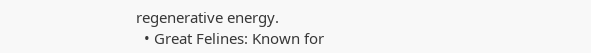regenerative energy.
  • Great Felines: Known for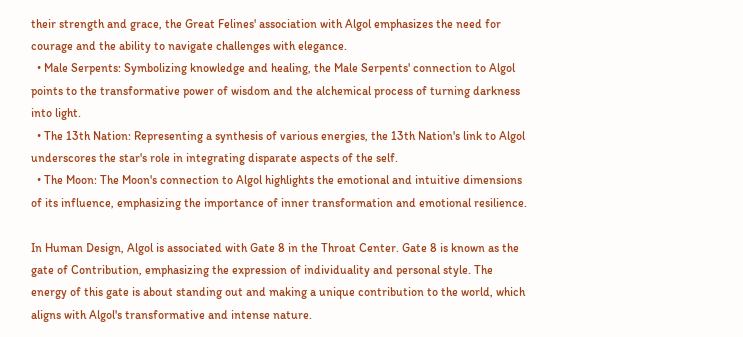their strength and grace, the Great Felines' association with Algol emphasizes the need for courage and the ability to navigate challenges with elegance.
  • Male Serpents: Symbolizing knowledge and healing, the Male Serpents' connection to Algol points to the transformative power of wisdom and the alchemical process of turning darkness into light.
  • The 13th Nation: Representing a synthesis of various energies, the 13th Nation's link to Algol underscores the star's role in integrating disparate aspects of the self.
  • The Moon: The Moon's connection to Algol highlights the emotional and intuitive dimensions of its influence, emphasizing the importance of inner transformation and emotional resilience.

In Human Design, Algol is associated with Gate 8 in the Throat Center. Gate 8 is known as the gate of Contribution, emphasizing the expression of individuality and personal style. The energy of this gate is about standing out and making a unique contribution to the world, which aligns with Algol's transformative and intense nature.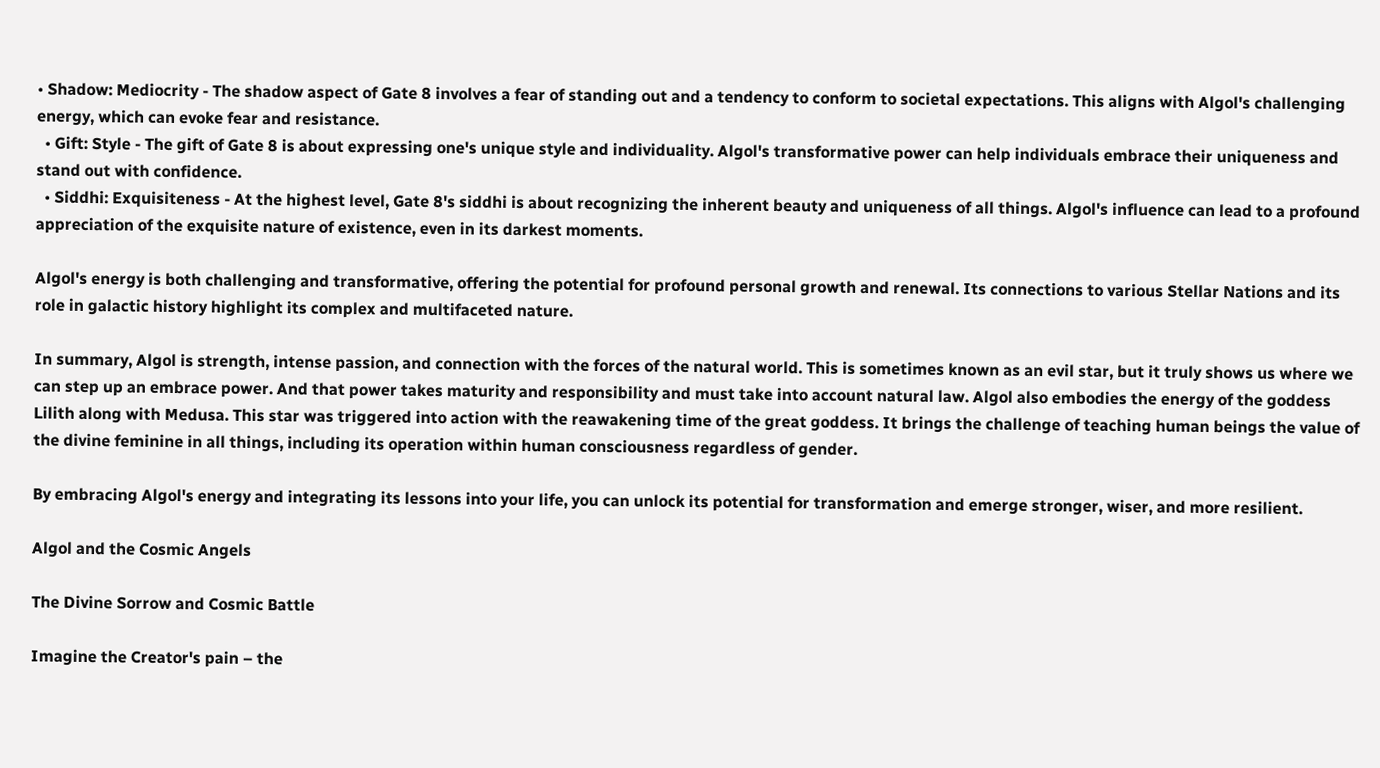• Shadow: Mediocrity - The shadow aspect of Gate 8 involves a fear of standing out and a tendency to conform to societal expectations. This aligns with Algol's challenging energy, which can evoke fear and resistance.
  • Gift: Style - The gift of Gate 8 is about expressing one's unique style and individuality. Algol's transformative power can help individuals embrace their uniqueness and stand out with confidence.
  • Siddhi: Exquisiteness - At the highest level, Gate 8's siddhi is about recognizing the inherent beauty and uniqueness of all things. Algol's influence can lead to a profound appreciation of the exquisite nature of existence, even in its darkest moments.

Algol's energy is both challenging and transformative, offering the potential for profound personal growth and renewal. Its connections to various Stellar Nations and its role in galactic history highlight its complex and multifaceted nature.

In summary, Algol is strength, intense passion, and connection with the forces of the natural world. This is sometimes known as an evil star, but it truly shows us where we can step up an embrace power. And that power takes maturity and responsibility and must take into account natural law. Algol also embodies the energy of the goddess Lilith along with Medusa. This star was triggered into action with the reawakening time of the great goddess. It brings the challenge of teaching human beings the value of the divine feminine in all things, including its operation within human consciousness regardless of gender.

By embracing Algol's energy and integrating its lessons into your life, you can unlock its potential for transformation and emerge stronger, wiser, and more resilient.

Algol and the Cosmic Angels

The Divine Sorrow and Cosmic Battle

Imagine the Creator's pain – the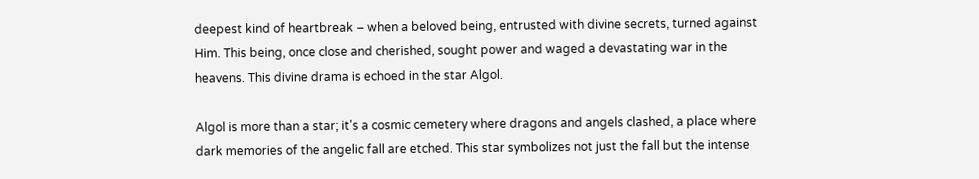deepest kind of heartbreak – when a beloved being, entrusted with divine secrets, turned against Him. This being, once close and cherished, sought power and waged a devastating war in the heavens. This divine drama is echoed in the star Algol.

Algol is more than a star; it's a cosmic cemetery where dragons and angels clashed, a place where dark memories of the angelic fall are etched. This star symbolizes not just the fall but the intense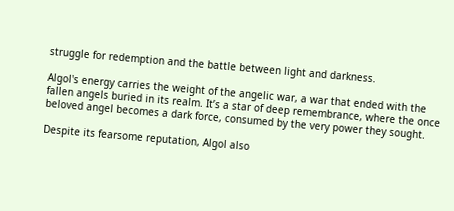struggle for redemption and the battle between light and darkness.

Algol's energy carries the weight of the angelic war, a war that ended with the fallen angels buried in its realm. It’s a star of deep remembrance, where the once beloved angel becomes a dark force, consumed by the very power they sought.

Despite its fearsome reputation, Algol also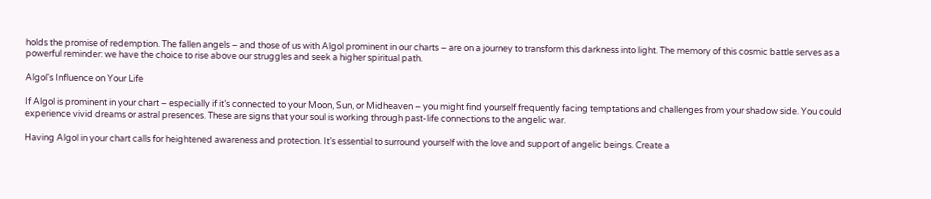holds the promise of redemption. The fallen angels – and those of us with Algol prominent in our charts – are on a journey to transform this darkness into light. The memory of this cosmic battle serves as a powerful reminder: we have the choice to rise above our struggles and seek a higher spiritual path.

Algol's Influence on Your Life

If Algol is prominent in your chart – especially if it’s connected to your Moon, Sun, or Midheaven – you might find yourself frequently facing temptations and challenges from your shadow side. You could experience vivid dreams or astral presences. These are signs that your soul is working through past-life connections to the angelic war.

Having Algol in your chart calls for heightened awareness and protection. It’s essential to surround yourself with the love and support of angelic beings. Create a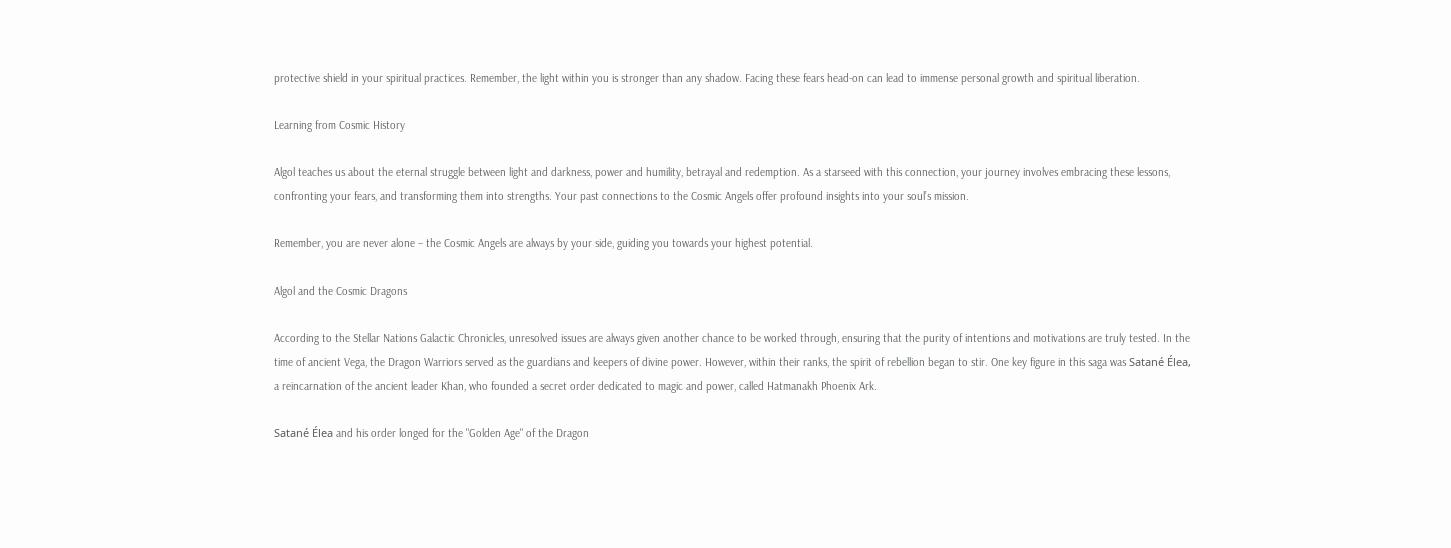protective shield in your spiritual practices. Remember, the light within you is stronger than any shadow. Facing these fears head-on can lead to immense personal growth and spiritual liberation.

Learning from Cosmic History

Algol teaches us about the eternal struggle between light and darkness, power and humility, betrayal and redemption. As a starseed with this connection, your journey involves embracing these lessons, confronting your fears, and transforming them into strengths. Your past connections to the Cosmic Angels offer profound insights into your soul’s mission.

Remember, you are never alone – the Cosmic Angels are always by your side, guiding you towards your highest potential.

Algol and the Cosmic Dragons

According to the Stellar Nations Galactic Chronicles, unresolved issues are always given another chance to be worked through, ensuring that the purity of intentions and motivations are truly tested. In the time of ancient Vega, the Dragon Warriors served as the guardians and keepers of divine power. However, within their ranks, the spirit of rebellion began to stir. One key figure in this saga was Satané Élea, a reincarnation of the ancient leader Khan, who founded a secret order dedicated to magic and power, called Hatmanakh Phoenix Ark.

Satané Élea and his order longed for the "Golden Age" of the Dragon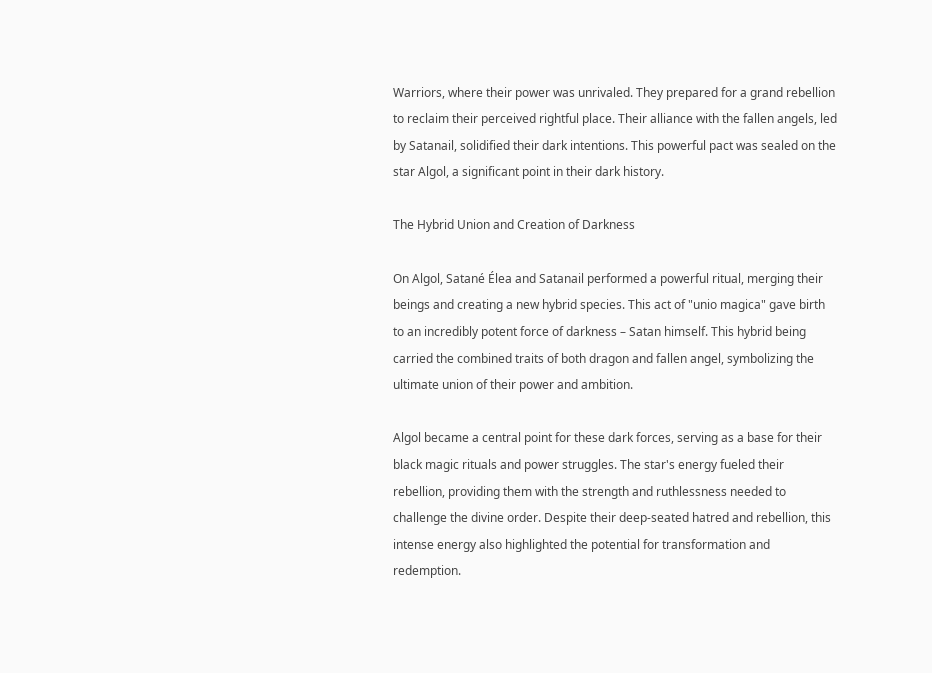Warriors, where their power was unrivaled. They prepared for a grand rebellion to reclaim their perceived rightful place. Their alliance with the fallen angels, led by Satanail, solidified their dark intentions. This powerful pact was sealed on the star Algol, a significant point in their dark history.

The Hybrid Union and Creation of Darkness

On Algol, Satané Élea and Satanail performed a powerful ritual, merging their beings and creating a new hybrid species. This act of "unio magica" gave birth to an incredibly potent force of darkness – Satan himself. This hybrid being carried the combined traits of both dragon and fallen angel, symbolizing the ultimate union of their power and ambition.

Algol became a central point for these dark forces, serving as a base for their black magic rituals and power struggles. The star's energy fueled their rebellion, providing them with the strength and ruthlessness needed to challenge the divine order. Despite their deep-seated hatred and rebellion, this intense energy also highlighted the potential for transformation and redemption.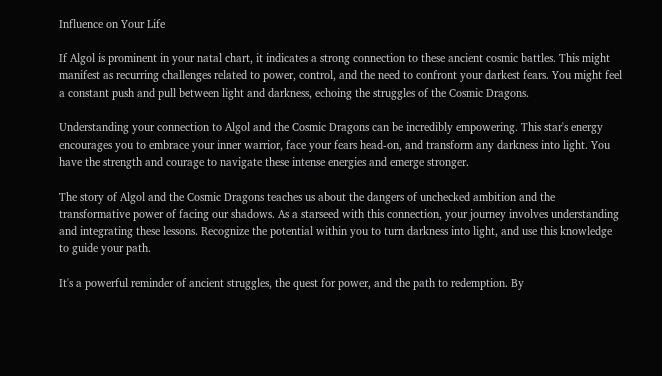Influence on Your Life

If Algol is prominent in your natal chart, it indicates a strong connection to these ancient cosmic battles. This might manifest as recurring challenges related to power, control, and the need to confront your darkest fears. You might feel a constant push and pull between light and darkness, echoing the struggles of the Cosmic Dragons.

Understanding your connection to Algol and the Cosmic Dragons can be incredibly empowering. This star's energy encourages you to embrace your inner warrior, face your fears head-on, and transform any darkness into light. You have the strength and courage to navigate these intense energies and emerge stronger.

The story of Algol and the Cosmic Dragons teaches us about the dangers of unchecked ambition and the transformative power of facing our shadows. As a starseed with this connection, your journey involves understanding and integrating these lessons. Recognize the potential within you to turn darkness into light, and use this knowledge to guide your path.

It's a powerful reminder of ancient struggles, the quest for power, and the path to redemption. By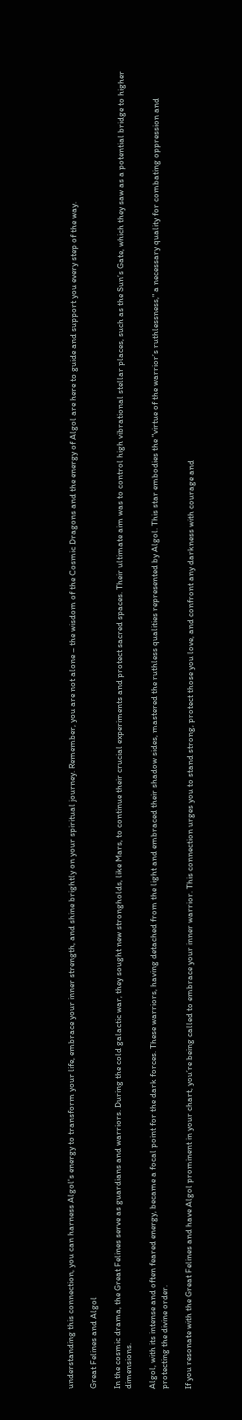understanding this connection, you can harness Algol's energy to transform your life, embrace your inner strength, and shine brightly on your spiritual journey. Remember, you are not alone – the wisdom of the Cosmic Dragons and the energy of Algol are here to guide and support you every step of the way.

Great Felines and Algol

In the cosmic drama, the Great Felines serve as guardians and warriors. During the cold galactic war, they sought new strongholds, like Mars, to continue their crucial experiments and protect sacred spaces. Their ultimate aim was to control high vibrational stellar places, such as the Sun’s Gate, which they saw as a potential bridge to higher dimensions.

Algol, with its intense and often feared energy, became a focal point for the dark forces. These warriors, having detached from the light and embraced their shadow sides, mastered the ruthless qualities represented by Algol. This star embodies the "virtue of the warrior’s ruthlessness," a necessary quality for combating oppression and protecting the divine order.

If you resonate with the Great Felines and have Algol prominent in your chart, you’re being called to embrace your inner warrior. This connection urges you to stand strong, protect those you love, and confront any darkness with courage and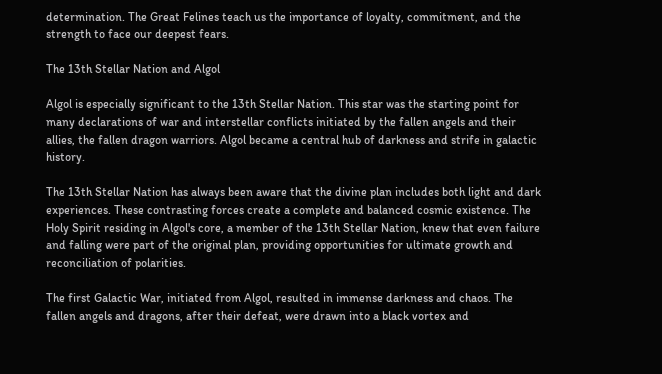determination. The Great Felines teach us the importance of loyalty, commitment, and the strength to face our deepest fears.

The 13th Stellar Nation and Algol

Algol is especially significant to the 13th Stellar Nation. This star was the starting point for many declarations of war and interstellar conflicts initiated by the fallen angels and their allies, the fallen dragon warriors. Algol became a central hub of darkness and strife in galactic history.

The 13th Stellar Nation has always been aware that the divine plan includes both light and dark experiences. These contrasting forces create a complete and balanced cosmic existence. The Holy Spirit residing in Algol's core, a member of the 13th Stellar Nation, knew that even failure and falling were part of the original plan, providing opportunities for ultimate growth and reconciliation of polarities.

The first Galactic War, initiated from Algol, resulted in immense darkness and chaos. The fallen angels and dragons, after their defeat, were drawn into a black vortex and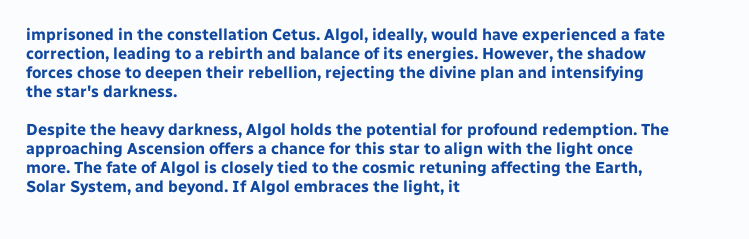imprisoned in the constellation Cetus. Algol, ideally, would have experienced a fate correction, leading to a rebirth and balance of its energies. However, the shadow forces chose to deepen their rebellion, rejecting the divine plan and intensifying the star's darkness.

Despite the heavy darkness, Algol holds the potential for profound redemption. The approaching Ascension offers a chance for this star to align with the light once more. The fate of Algol is closely tied to the cosmic retuning affecting the Earth, Solar System, and beyond. If Algol embraces the light, it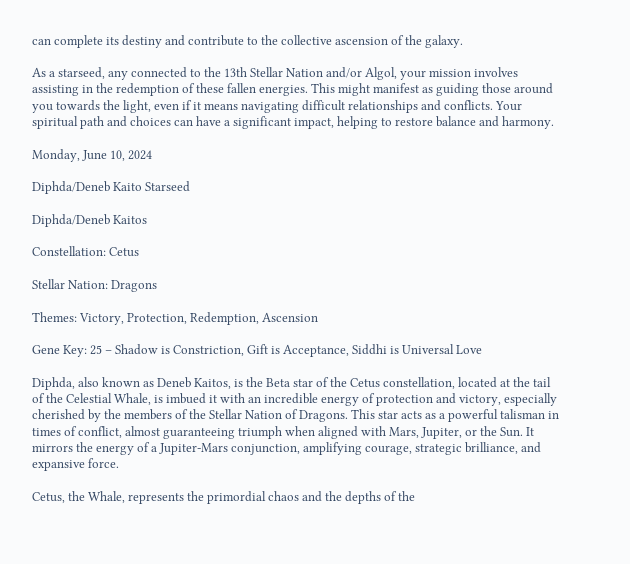can complete its destiny and contribute to the collective ascension of the galaxy.

As a starseed, any connected to the 13th Stellar Nation and/or Algol, your mission involves assisting in the redemption of these fallen energies. This might manifest as guiding those around you towards the light, even if it means navigating difficult relationships and conflicts. Your spiritual path and choices can have a significant impact, helping to restore balance and harmony.

Monday, June 10, 2024

Diphda/Deneb Kaito Starseed

Diphda/Deneb Kaitos

Constellation: Cetus

Stellar Nation: Dragons

Themes: Victory, Protection, Redemption, Ascension

Gene Key: 25 – Shadow is Constriction, Gift is Acceptance, Siddhi is Universal Love

Diphda, also known as Deneb Kaitos, is the Beta star of the Cetus constellation, located at the tail of the Celestial Whale, is imbued it with an incredible energy of protection and victory, especially cherished by the members of the Stellar Nation of Dragons. This star acts as a powerful talisman in times of conflict, almost guaranteeing triumph when aligned with Mars, Jupiter, or the Sun. It mirrors the energy of a Jupiter-Mars conjunction, amplifying courage, strategic brilliance, and expansive force.

Cetus, the Whale, represents the primordial chaos and the depths of the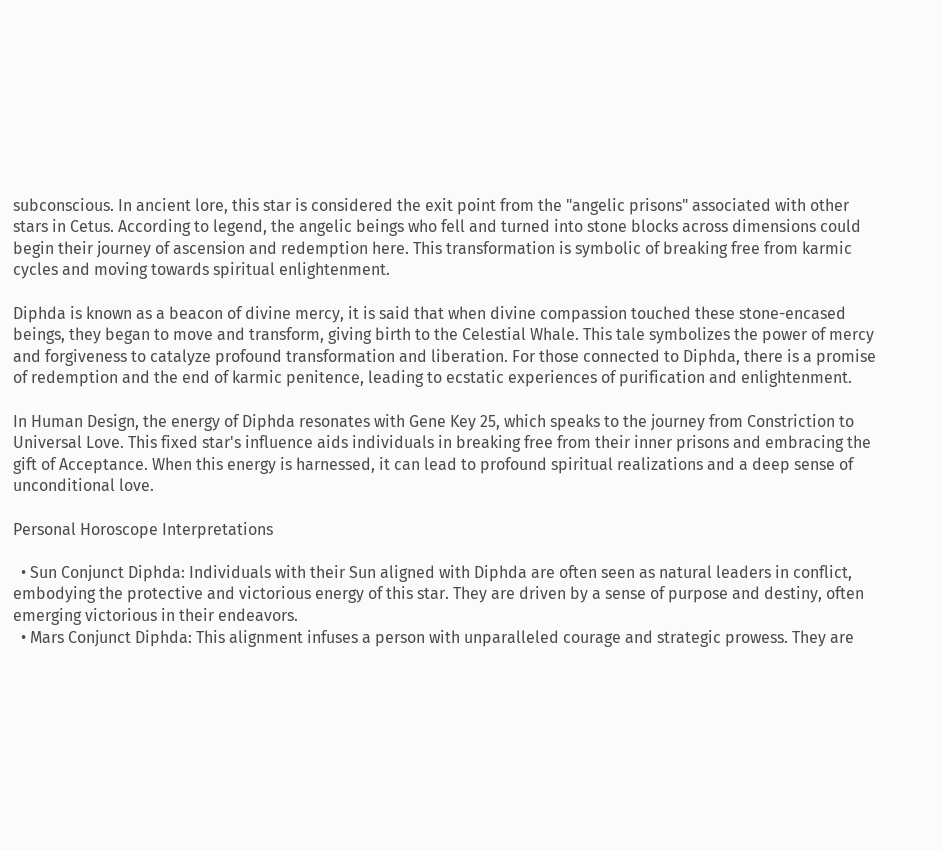subconscious. In ancient lore, this star is considered the exit point from the "angelic prisons" associated with other stars in Cetus. According to legend, the angelic beings who fell and turned into stone blocks across dimensions could begin their journey of ascension and redemption here. This transformation is symbolic of breaking free from karmic cycles and moving towards spiritual enlightenment.

Diphda is known as a beacon of divine mercy, it is said that when divine compassion touched these stone-encased beings, they began to move and transform, giving birth to the Celestial Whale. This tale symbolizes the power of mercy and forgiveness to catalyze profound transformation and liberation. For those connected to Diphda, there is a promise of redemption and the end of karmic penitence, leading to ecstatic experiences of purification and enlightenment.

In Human Design, the energy of Diphda resonates with Gene Key 25, which speaks to the journey from Constriction to Universal Love. This fixed star's influence aids individuals in breaking free from their inner prisons and embracing the gift of Acceptance. When this energy is harnessed, it can lead to profound spiritual realizations and a deep sense of unconditional love.

Personal Horoscope Interpretations

  • Sun Conjunct Diphda: Individuals with their Sun aligned with Diphda are often seen as natural leaders in conflict, embodying the protective and victorious energy of this star. They are driven by a sense of purpose and destiny, often emerging victorious in their endeavors.
  • Mars Conjunct Diphda: This alignment infuses a person with unparalleled courage and strategic prowess. They are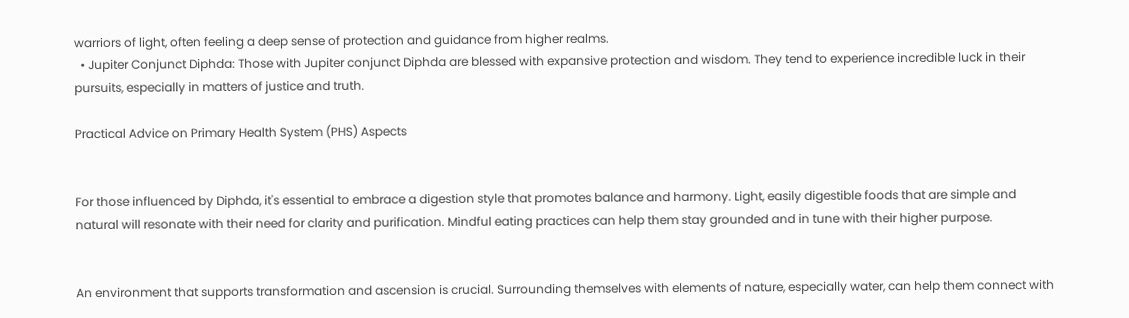warriors of light, often feeling a deep sense of protection and guidance from higher realms.
  • Jupiter Conjunct Diphda: Those with Jupiter conjunct Diphda are blessed with expansive protection and wisdom. They tend to experience incredible luck in their pursuits, especially in matters of justice and truth.

Practical Advice on Primary Health System (PHS) Aspects


For those influenced by Diphda, it's essential to embrace a digestion style that promotes balance and harmony. Light, easily digestible foods that are simple and natural will resonate with their need for clarity and purification. Mindful eating practices can help them stay grounded and in tune with their higher purpose.


An environment that supports transformation and ascension is crucial. Surrounding themselves with elements of nature, especially water, can help them connect with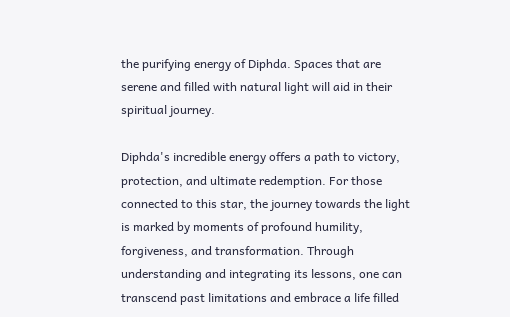the purifying energy of Diphda. Spaces that are serene and filled with natural light will aid in their spiritual journey.

Diphda's incredible energy offers a path to victory, protection, and ultimate redemption. For those connected to this star, the journey towards the light is marked by moments of profound humility, forgiveness, and transformation. Through understanding and integrating its lessons, one can transcend past limitations and embrace a life filled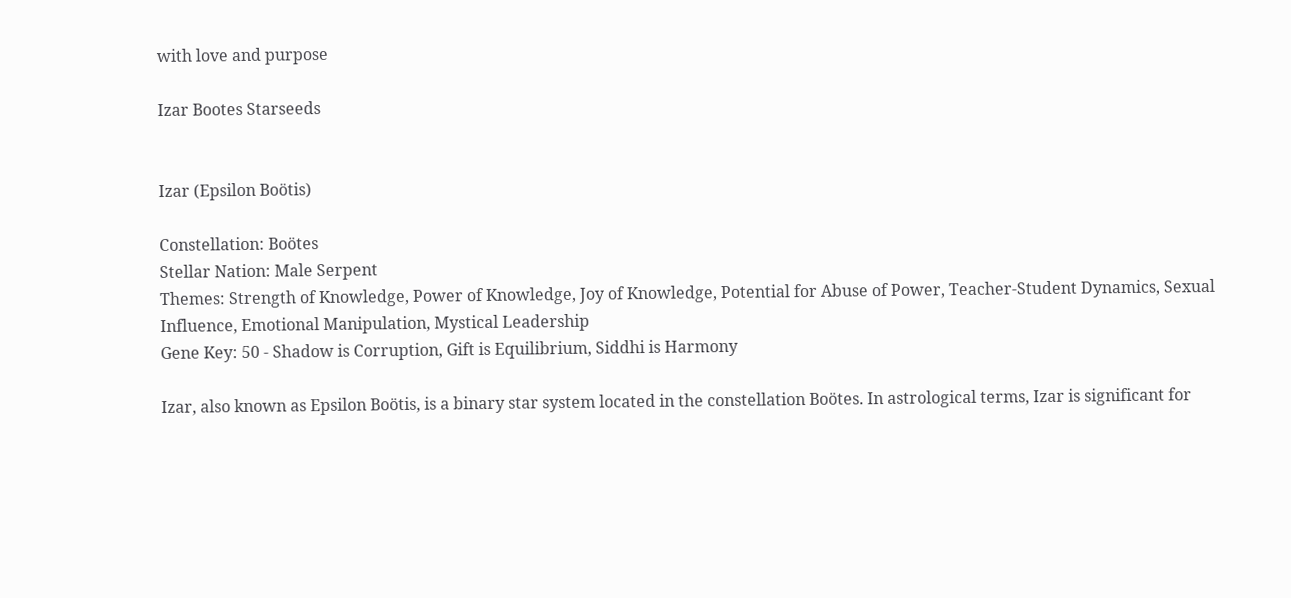with love and purpose

Izar Bootes Starseeds


Izar (Epsilon Boötis)

Constellation: Boötes
Stellar Nation: Male Serpent
Themes: Strength of Knowledge, Power of Knowledge, Joy of Knowledge, Potential for Abuse of Power, Teacher-Student Dynamics, Sexual Influence, Emotional Manipulation, Mystical Leadership
Gene Key: 50 - Shadow is Corruption, Gift is Equilibrium, Siddhi is Harmony

Izar, also known as Epsilon Boötis, is a binary star system located in the constellation Boötes. In astrological terms, Izar is significant for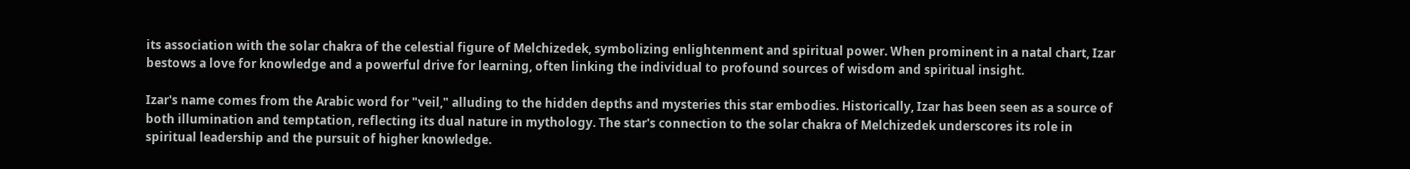its association with the solar chakra of the celestial figure of Melchizedek, symbolizing enlightenment and spiritual power. When prominent in a natal chart, Izar bestows a love for knowledge and a powerful drive for learning, often linking the individual to profound sources of wisdom and spiritual insight.

Izar's name comes from the Arabic word for "veil," alluding to the hidden depths and mysteries this star embodies. Historically, Izar has been seen as a source of both illumination and temptation, reflecting its dual nature in mythology. The star's connection to the solar chakra of Melchizedek underscores its role in spiritual leadership and the pursuit of higher knowledge.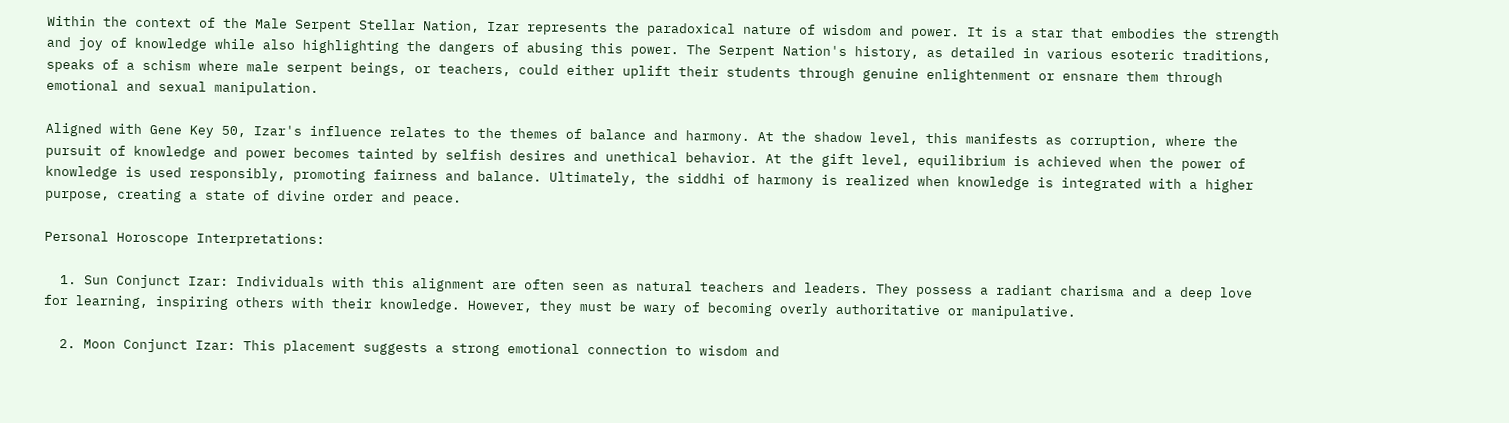Within the context of the Male Serpent Stellar Nation, Izar represents the paradoxical nature of wisdom and power. It is a star that embodies the strength and joy of knowledge while also highlighting the dangers of abusing this power. The Serpent Nation's history, as detailed in various esoteric traditions, speaks of a schism where male serpent beings, or teachers, could either uplift their students through genuine enlightenment or ensnare them through emotional and sexual manipulation.

Aligned with Gene Key 50, Izar's influence relates to the themes of balance and harmony. At the shadow level, this manifests as corruption, where the pursuit of knowledge and power becomes tainted by selfish desires and unethical behavior. At the gift level, equilibrium is achieved when the power of knowledge is used responsibly, promoting fairness and balance. Ultimately, the siddhi of harmony is realized when knowledge is integrated with a higher purpose, creating a state of divine order and peace.

Personal Horoscope Interpretations:

  1. Sun Conjunct Izar: Individuals with this alignment are often seen as natural teachers and leaders. They possess a radiant charisma and a deep love for learning, inspiring others with their knowledge. However, they must be wary of becoming overly authoritative or manipulative.

  2. Moon Conjunct Izar: This placement suggests a strong emotional connection to wisdom and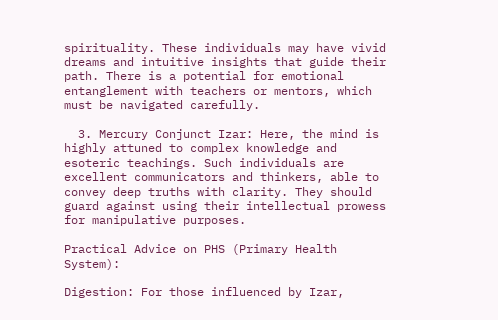spirituality. These individuals may have vivid dreams and intuitive insights that guide their path. There is a potential for emotional entanglement with teachers or mentors, which must be navigated carefully.

  3. Mercury Conjunct Izar: Here, the mind is highly attuned to complex knowledge and esoteric teachings. Such individuals are excellent communicators and thinkers, able to convey deep truths with clarity. They should guard against using their intellectual prowess for manipulative purposes.

Practical Advice on PHS (Primary Health System):

Digestion: For those influenced by Izar,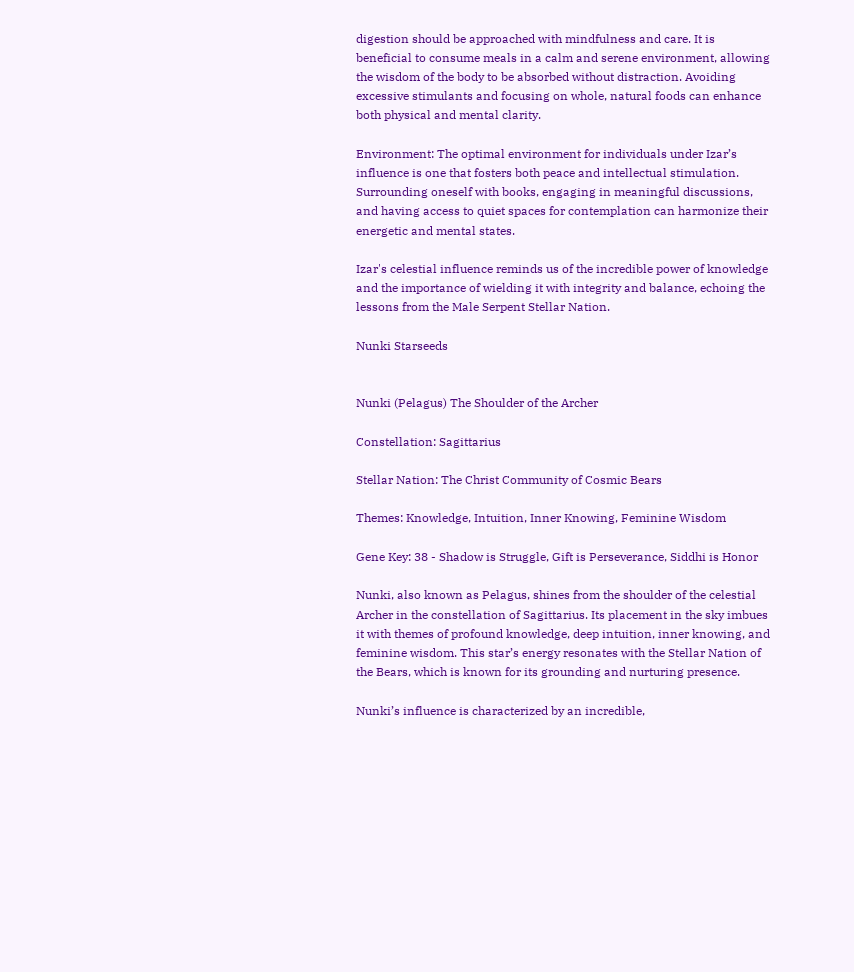digestion should be approached with mindfulness and care. It is beneficial to consume meals in a calm and serene environment, allowing the wisdom of the body to be absorbed without distraction. Avoiding excessive stimulants and focusing on whole, natural foods can enhance both physical and mental clarity.

Environment: The optimal environment for individuals under Izar’s influence is one that fosters both peace and intellectual stimulation. Surrounding oneself with books, engaging in meaningful discussions, and having access to quiet spaces for contemplation can harmonize their energetic and mental states.

Izar's celestial influence reminds us of the incredible power of knowledge and the importance of wielding it with integrity and balance, echoing the lessons from the Male Serpent Stellar Nation.

Nunki Starseeds


Nunki (Pelagus) The Shoulder of the Archer

Constellation: Sagittarius

Stellar Nation: The Christ Community of Cosmic Bears

Themes: Knowledge, Intuition, Inner Knowing, Feminine Wisdom

Gene Key: 38 - Shadow is Struggle, Gift is Perseverance, Siddhi is Honor

Nunki, also known as Pelagus, shines from the shoulder of the celestial Archer in the constellation of Sagittarius. Its placement in the sky imbues it with themes of profound knowledge, deep intuition, inner knowing, and feminine wisdom. This star’s energy resonates with the Stellar Nation of the Bears, which is known for its grounding and nurturing presence.

Nunki’s influence is characterized by an incredible,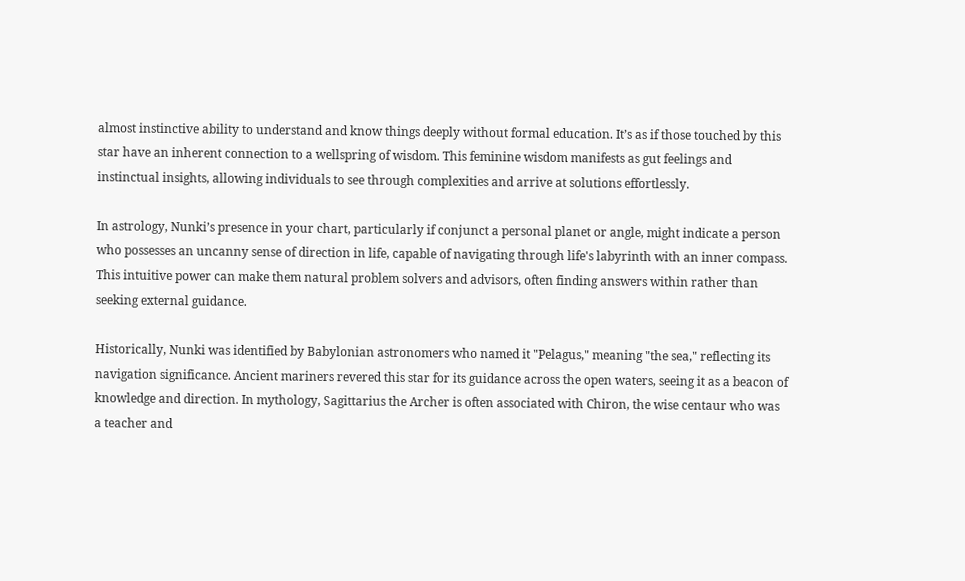almost instinctive ability to understand and know things deeply without formal education. It’s as if those touched by this star have an inherent connection to a wellspring of wisdom. This feminine wisdom manifests as gut feelings and instinctual insights, allowing individuals to see through complexities and arrive at solutions effortlessly.

In astrology, Nunki’s presence in your chart, particularly if conjunct a personal planet or angle, might indicate a person who possesses an uncanny sense of direction in life, capable of navigating through life's labyrinth with an inner compass. This intuitive power can make them natural problem solvers and advisors, often finding answers within rather than seeking external guidance.

Historically, Nunki was identified by Babylonian astronomers who named it "Pelagus," meaning "the sea," reflecting its navigation significance. Ancient mariners revered this star for its guidance across the open waters, seeing it as a beacon of knowledge and direction. In mythology, Sagittarius the Archer is often associated with Chiron, the wise centaur who was a teacher and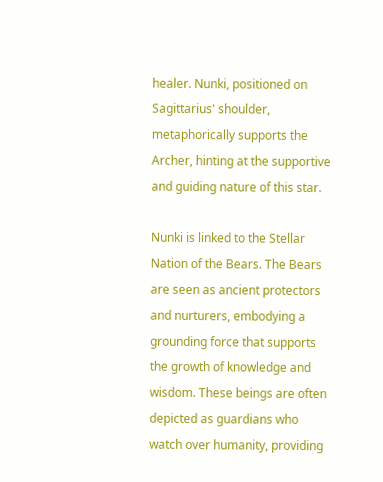healer. Nunki, positioned on Sagittarius' shoulder, metaphorically supports the Archer, hinting at the supportive and guiding nature of this star.

Nunki is linked to the Stellar Nation of the Bears. The Bears are seen as ancient protectors and nurturers, embodying a grounding force that supports the growth of knowledge and wisdom. These beings are often depicted as guardians who watch over humanity, providing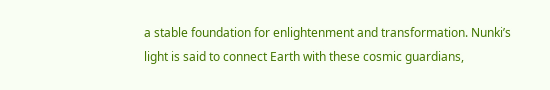a stable foundation for enlightenment and transformation. Nunki’s light is said to connect Earth with these cosmic guardians,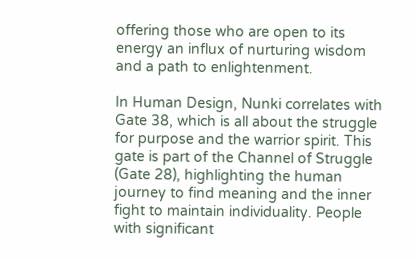offering those who are open to its energy an influx of nurturing wisdom and a path to enlightenment.

In Human Design, Nunki correlates with Gate 38, which is all about the struggle for purpose and the warrior spirit. This gate is part of the Channel of Struggle (Gate 28), highlighting the human journey to find meaning and the inner fight to maintain individuality. People with significant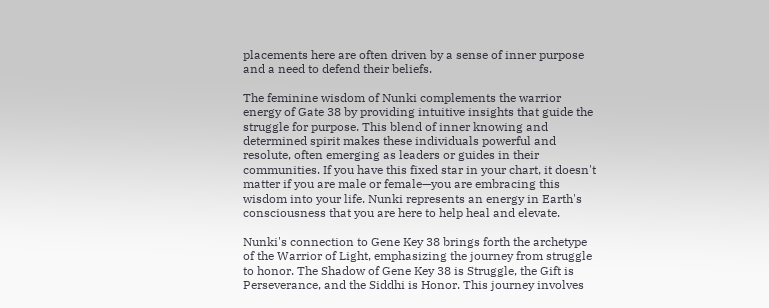placements here are often driven by a sense of inner purpose and a need to defend their beliefs.

The feminine wisdom of Nunki complements the warrior energy of Gate 38 by providing intuitive insights that guide the struggle for purpose. This blend of inner knowing and determined spirit makes these individuals powerful and resolute, often emerging as leaders or guides in their communities. If you have this fixed star in your chart, it doesn't matter if you are male or female—you are embracing this wisdom into your life. Nunki represents an energy in Earth's consciousness that you are here to help heal and elevate.

Nunki's connection to Gene Key 38 brings forth the archetype of the Warrior of Light, emphasizing the journey from struggle to honor. The Shadow of Gene Key 38 is Struggle, the Gift is Perseverance, and the Siddhi is Honor. This journey involves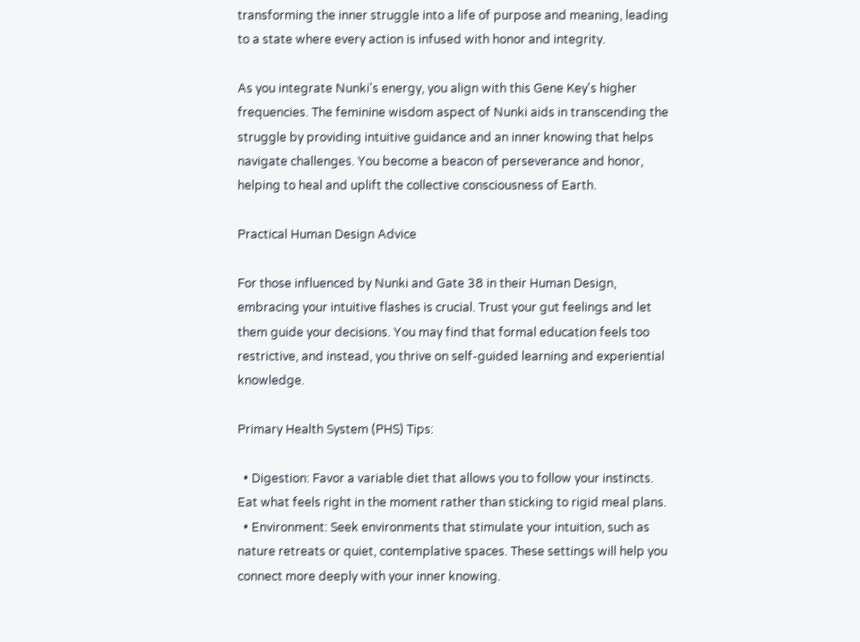transforming the inner struggle into a life of purpose and meaning, leading to a state where every action is infused with honor and integrity.

As you integrate Nunki's energy, you align with this Gene Key's higher frequencies. The feminine wisdom aspect of Nunki aids in transcending the struggle by providing intuitive guidance and an inner knowing that helps navigate challenges. You become a beacon of perseverance and honor, helping to heal and uplift the collective consciousness of Earth.

Practical Human Design Advice

For those influenced by Nunki and Gate 38 in their Human Design, embracing your intuitive flashes is crucial. Trust your gut feelings and let them guide your decisions. You may find that formal education feels too restrictive, and instead, you thrive on self-guided learning and experiential knowledge.

Primary Health System (PHS) Tips:

  • Digestion: Favor a variable diet that allows you to follow your instincts. Eat what feels right in the moment rather than sticking to rigid meal plans.
  • Environment: Seek environments that stimulate your intuition, such as nature retreats or quiet, contemplative spaces. These settings will help you connect more deeply with your inner knowing.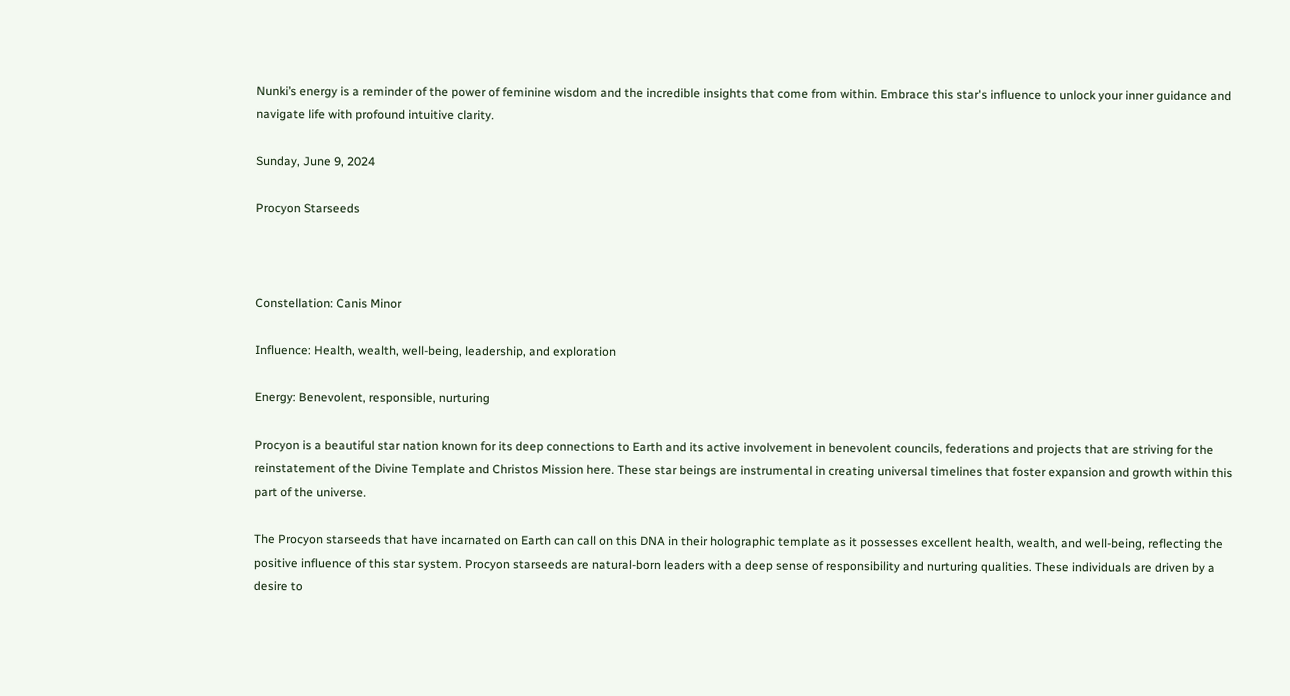Nunki’s energy is a reminder of the power of feminine wisdom and the incredible insights that come from within. Embrace this star's influence to unlock your inner guidance and navigate life with profound intuitive clarity.

Sunday, June 9, 2024

Procyon Starseeds



Constellation: Canis Minor

Influence: Health, wealth, well-being, leadership, and exploration

Energy: Benevolent, responsible, nurturing

Procyon is a beautiful star nation known for its deep connections to Earth and its active involvement in benevolent councils, federations and projects that are striving for the reinstatement of the Divine Template and Christos Mission here. These star beings are instrumental in creating universal timelines that foster expansion and growth within this part of the universe.

The Procyon starseeds that have incarnated on Earth can call on this DNA in their holographic template as it possesses excellent health, wealth, and well-being, reflecting the positive influence of this star system. Procyon starseeds are natural-born leaders with a deep sense of responsibility and nurturing qualities. These individuals are driven by a desire to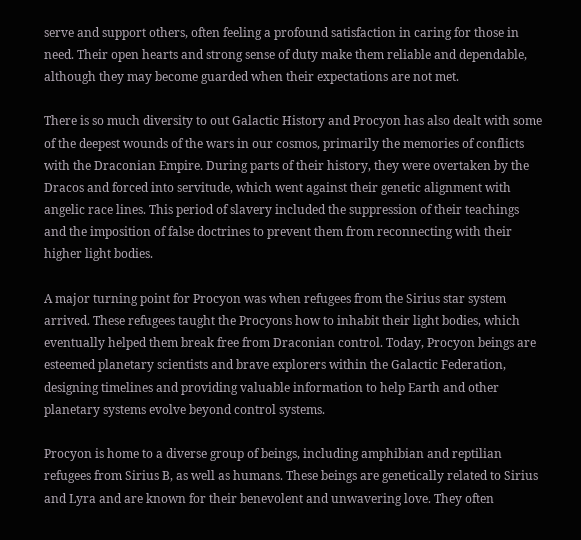serve and support others, often feeling a profound satisfaction in caring for those in need. Their open hearts and strong sense of duty make them reliable and dependable, although they may become guarded when their expectations are not met.

There is so much diversity to out Galactic History and Procyon has also dealt with some of the deepest wounds of the wars in our cosmos, primarily the memories of conflicts with the Draconian Empire. During parts of their history, they were overtaken by the Dracos and forced into servitude, which went against their genetic alignment with angelic race lines. This period of slavery included the suppression of their teachings and the imposition of false doctrines to prevent them from reconnecting with their higher light bodies.

A major turning point for Procyon was when refugees from the Sirius star system arrived. These refugees taught the Procyons how to inhabit their light bodies, which eventually helped them break free from Draconian control. Today, Procyon beings are esteemed planetary scientists and brave explorers within the Galactic Federation, designing timelines and providing valuable information to help Earth and other planetary systems evolve beyond control systems.

Procyon is home to a diverse group of beings, including amphibian and reptilian refugees from Sirius B, as well as humans. These beings are genetically related to Sirius and Lyra and are known for their benevolent and unwavering love. They often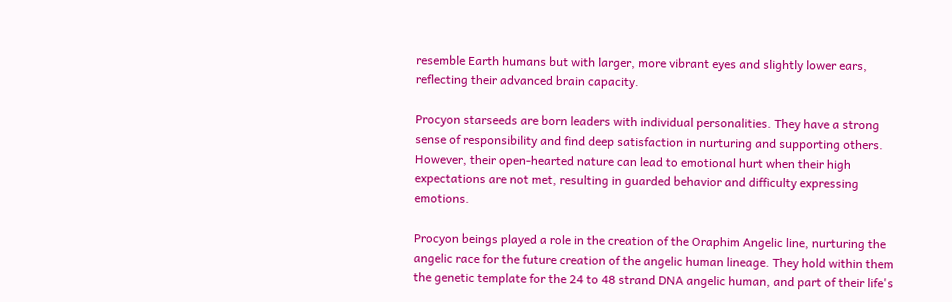resemble Earth humans but with larger, more vibrant eyes and slightly lower ears, reflecting their advanced brain capacity.

Procyon starseeds are born leaders with individual personalities. They have a strong sense of responsibility and find deep satisfaction in nurturing and supporting others. However, their open-hearted nature can lead to emotional hurt when their high expectations are not met, resulting in guarded behavior and difficulty expressing emotions.

Procyon beings played a role in the creation of the Oraphim Angelic line, nurturing the angelic race for the future creation of the angelic human lineage. They hold within them the genetic template for the 24 to 48 strand DNA angelic human, and part of their life's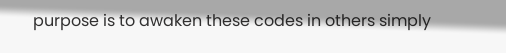purpose is to awaken these codes in others simply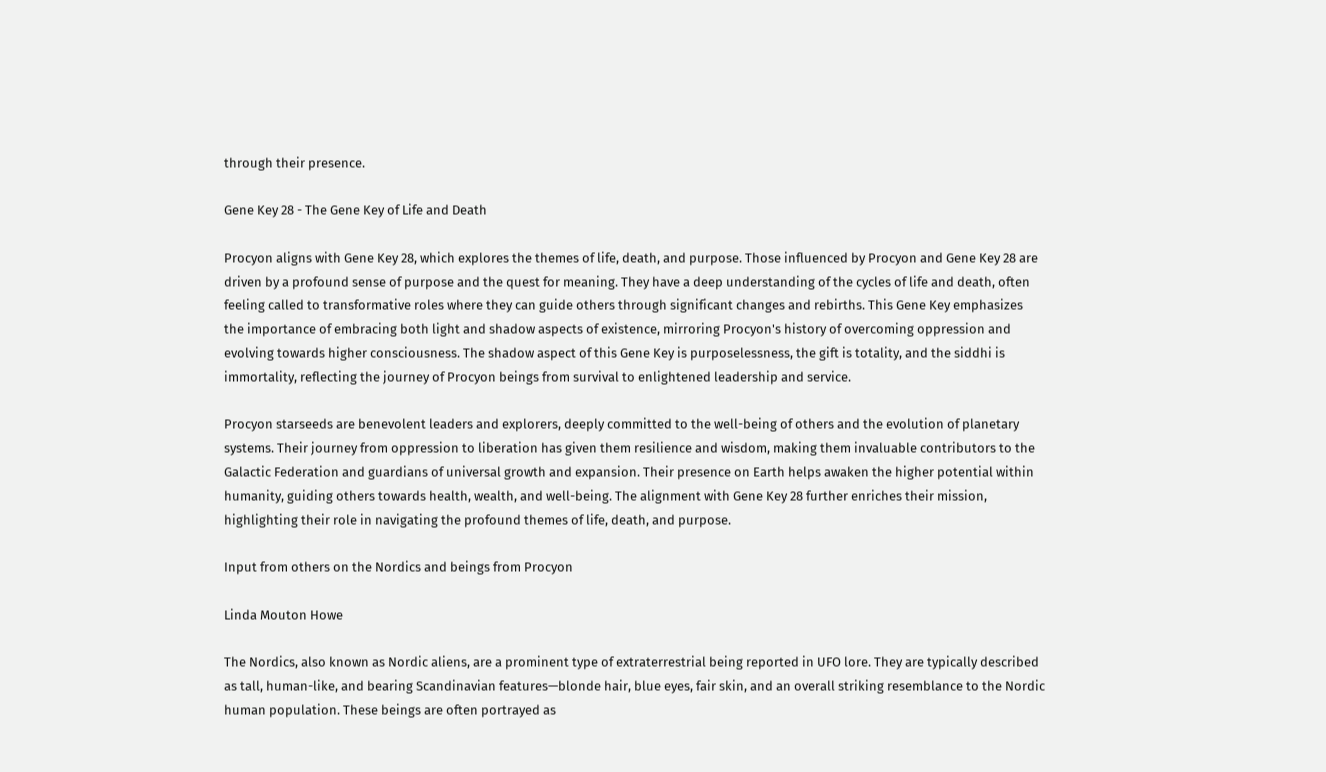through their presence.

Gene Key 28 - The Gene Key of Life and Death

Procyon aligns with Gene Key 28, which explores the themes of life, death, and purpose. Those influenced by Procyon and Gene Key 28 are driven by a profound sense of purpose and the quest for meaning. They have a deep understanding of the cycles of life and death, often feeling called to transformative roles where they can guide others through significant changes and rebirths. This Gene Key emphasizes the importance of embracing both light and shadow aspects of existence, mirroring Procyon's history of overcoming oppression and evolving towards higher consciousness. The shadow aspect of this Gene Key is purposelessness, the gift is totality, and the siddhi is immortality, reflecting the journey of Procyon beings from survival to enlightened leadership and service.

Procyon starseeds are benevolent leaders and explorers, deeply committed to the well-being of others and the evolution of planetary systems. Their journey from oppression to liberation has given them resilience and wisdom, making them invaluable contributors to the Galactic Federation and guardians of universal growth and expansion. Their presence on Earth helps awaken the higher potential within humanity, guiding others towards health, wealth, and well-being. The alignment with Gene Key 28 further enriches their mission, highlighting their role in navigating the profound themes of life, death, and purpose.

Input from others on the Nordics and beings from Procyon

Linda Mouton Howe

The Nordics, also known as Nordic aliens, are a prominent type of extraterrestrial being reported in UFO lore. They are typically described as tall, human-like, and bearing Scandinavian features—blonde hair, blue eyes, fair skin, and an overall striking resemblance to the Nordic human population. These beings are often portrayed as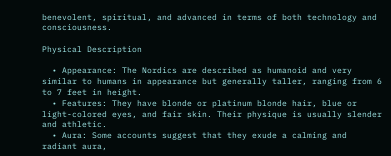benevolent, spiritual, and advanced in terms of both technology and consciousness.

Physical Description

  • Appearance: The Nordics are described as humanoid and very similar to humans in appearance but generally taller, ranging from 6 to 7 feet in height.
  • Features: They have blonde or platinum blonde hair, blue or light-colored eyes, and fair skin. Their physique is usually slender and athletic.
  • Aura: Some accounts suggest that they exude a calming and radiant aura,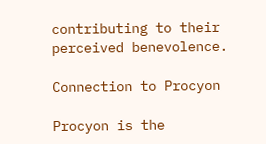contributing to their perceived benevolence.

Connection to Procyon

Procyon is the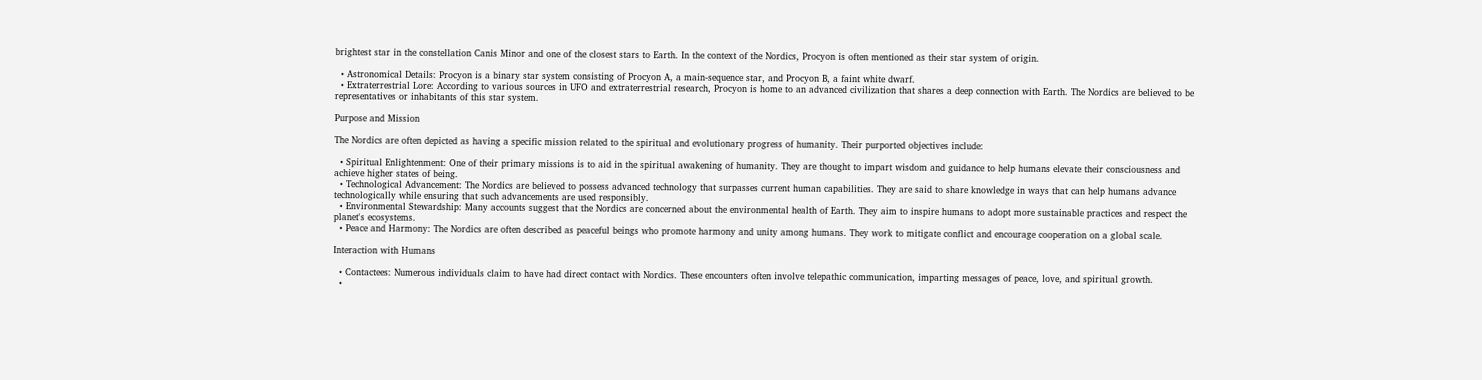brightest star in the constellation Canis Minor and one of the closest stars to Earth. In the context of the Nordics, Procyon is often mentioned as their star system of origin.

  • Astronomical Details: Procyon is a binary star system consisting of Procyon A, a main-sequence star, and Procyon B, a faint white dwarf.
  • Extraterrestrial Lore: According to various sources in UFO and extraterrestrial research, Procyon is home to an advanced civilization that shares a deep connection with Earth. The Nordics are believed to be representatives or inhabitants of this star system.

Purpose and Mission

The Nordics are often depicted as having a specific mission related to the spiritual and evolutionary progress of humanity. Their purported objectives include:

  • Spiritual Enlightenment: One of their primary missions is to aid in the spiritual awakening of humanity. They are thought to impart wisdom and guidance to help humans elevate their consciousness and achieve higher states of being.
  • Technological Advancement: The Nordics are believed to possess advanced technology that surpasses current human capabilities. They are said to share knowledge in ways that can help humans advance technologically while ensuring that such advancements are used responsibly.
  • Environmental Stewardship: Many accounts suggest that the Nordics are concerned about the environmental health of Earth. They aim to inspire humans to adopt more sustainable practices and respect the planet's ecosystems.
  • Peace and Harmony: The Nordics are often described as peaceful beings who promote harmony and unity among humans. They work to mitigate conflict and encourage cooperation on a global scale.

Interaction with Humans

  • Contactees: Numerous individuals claim to have had direct contact with Nordics. These encounters often involve telepathic communication, imparting messages of peace, love, and spiritual growth.
  •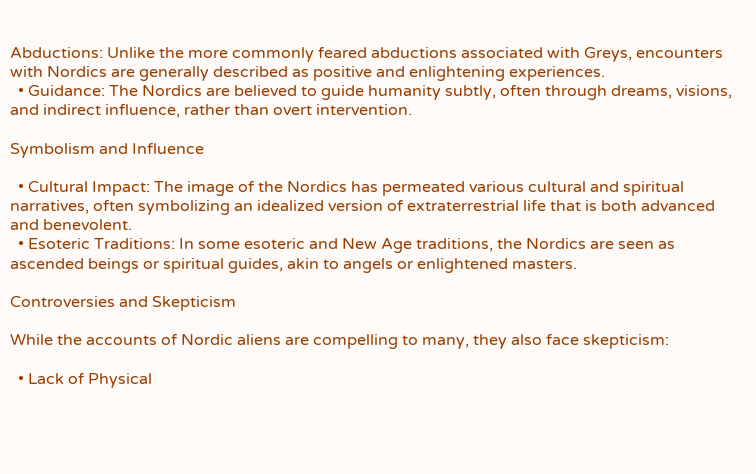Abductions: Unlike the more commonly feared abductions associated with Greys, encounters with Nordics are generally described as positive and enlightening experiences.
  • Guidance: The Nordics are believed to guide humanity subtly, often through dreams, visions, and indirect influence, rather than overt intervention.

Symbolism and Influence

  • Cultural Impact: The image of the Nordics has permeated various cultural and spiritual narratives, often symbolizing an idealized version of extraterrestrial life that is both advanced and benevolent.
  • Esoteric Traditions: In some esoteric and New Age traditions, the Nordics are seen as ascended beings or spiritual guides, akin to angels or enlightened masters.

Controversies and Skepticism

While the accounts of Nordic aliens are compelling to many, they also face skepticism:

  • Lack of Physical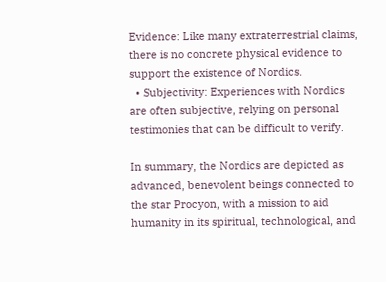Evidence: Like many extraterrestrial claims, there is no concrete physical evidence to support the existence of Nordics.
  • Subjectivity: Experiences with Nordics are often subjective, relying on personal testimonies that can be difficult to verify.

In summary, the Nordics are depicted as advanced, benevolent beings connected to the star Procyon, with a mission to aid humanity in its spiritual, technological, and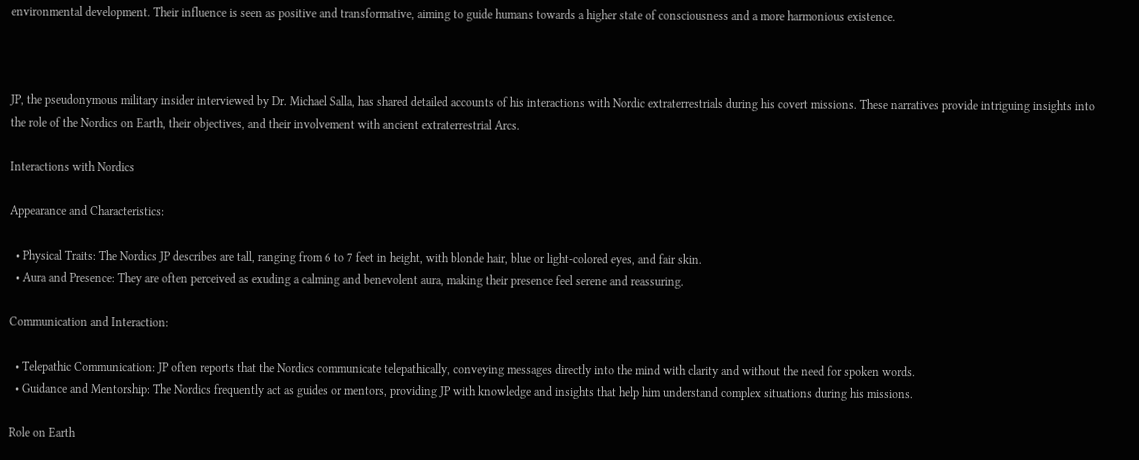environmental development. Their influence is seen as positive and transformative, aiming to guide humans towards a higher state of consciousness and a more harmonious existence.



JP, the pseudonymous military insider interviewed by Dr. Michael Salla, has shared detailed accounts of his interactions with Nordic extraterrestrials during his covert missions. These narratives provide intriguing insights into the role of the Nordics on Earth, their objectives, and their involvement with ancient extraterrestrial Arcs.

Interactions with Nordics

Appearance and Characteristics:

  • Physical Traits: The Nordics JP describes are tall, ranging from 6 to 7 feet in height, with blonde hair, blue or light-colored eyes, and fair skin.
  • Aura and Presence: They are often perceived as exuding a calming and benevolent aura, making their presence feel serene and reassuring.

Communication and Interaction:

  • Telepathic Communication: JP often reports that the Nordics communicate telepathically, conveying messages directly into the mind with clarity and without the need for spoken words.
  • Guidance and Mentorship: The Nordics frequently act as guides or mentors, providing JP with knowledge and insights that help him understand complex situations during his missions.

Role on Earth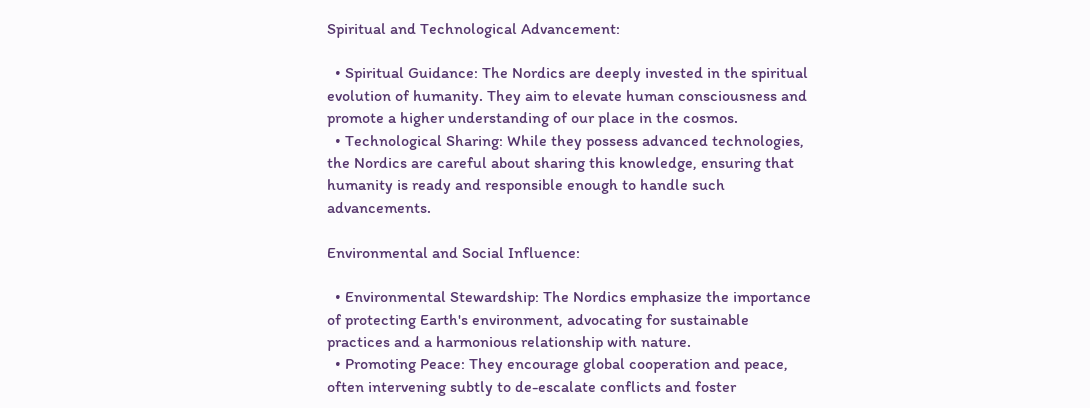Spiritual and Technological Advancement:

  • Spiritual Guidance: The Nordics are deeply invested in the spiritual evolution of humanity. They aim to elevate human consciousness and promote a higher understanding of our place in the cosmos.
  • Technological Sharing: While they possess advanced technologies, the Nordics are careful about sharing this knowledge, ensuring that humanity is ready and responsible enough to handle such advancements.

Environmental and Social Influence:

  • Environmental Stewardship: The Nordics emphasize the importance of protecting Earth's environment, advocating for sustainable practices and a harmonious relationship with nature.
  • Promoting Peace: They encourage global cooperation and peace, often intervening subtly to de-escalate conflicts and foster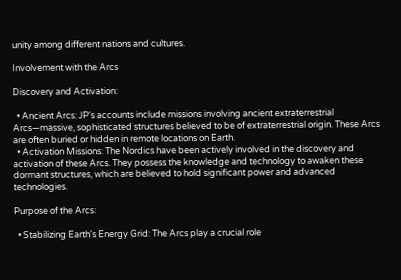unity among different nations and cultures.

Involvement with the Arcs

Discovery and Activation:

  • Ancient Arcs: JP's accounts include missions involving ancient extraterrestrial Arcs—massive, sophisticated structures believed to be of extraterrestrial origin. These Arcs are often buried or hidden in remote locations on Earth.
  • Activation Missions: The Nordics have been actively involved in the discovery and activation of these Arcs. They possess the knowledge and technology to awaken these dormant structures, which are believed to hold significant power and advanced technologies.

Purpose of the Arcs:

  • Stabilizing Earth's Energy Grid: The Arcs play a crucial role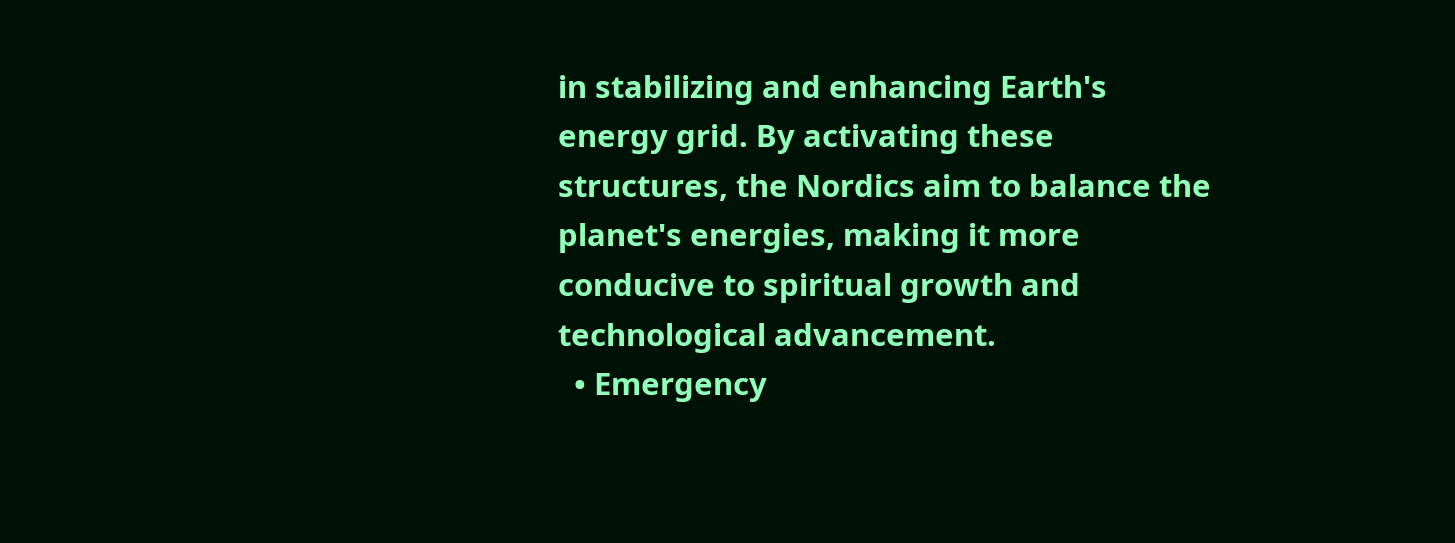in stabilizing and enhancing Earth's energy grid. By activating these structures, the Nordics aim to balance the planet's energies, making it more conducive to spiritual growth and technological advancement.
  • Emergency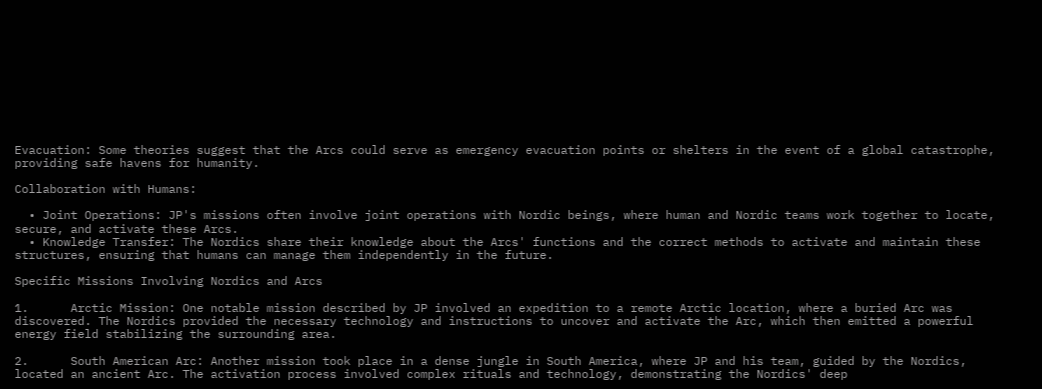Evacuation: Some theories suggest that the Arcs could serve as emergency evacuation points or shelters in the event of a global catastrophe, providing safe havens for humanity.

Collaboration with Humans:

  • Joint Operations: JP's missions often involve joint operations with Nordic beings, where human and Nordic teams work together to locate, secure, and activate these Arcs.
  • Knowledge Transfer: The Nordics share their knowledge about the Arcs' functions and the correct methods to activate and maintain these structures, ensuring that humans can manage them independently in the future.

Specific Missions Involving Nordics and Arcs

1.      Arctic Mission: One notable mission described by JP involved an expedition to a remote Arctic location, where a buried Arc was discovered. The Nordics provided the necessary technology and instructions to uncover and activate the Arc, which then emitted a powerful energy field stabilizing the surrounding area.

2.      South American Arc: Another mission took place in a dense jungle in South America, where JP and his team, guided by the Nordics, located an ancient Arc. The activation process involved complex rituals and technology, demonstrating the Nordics' deep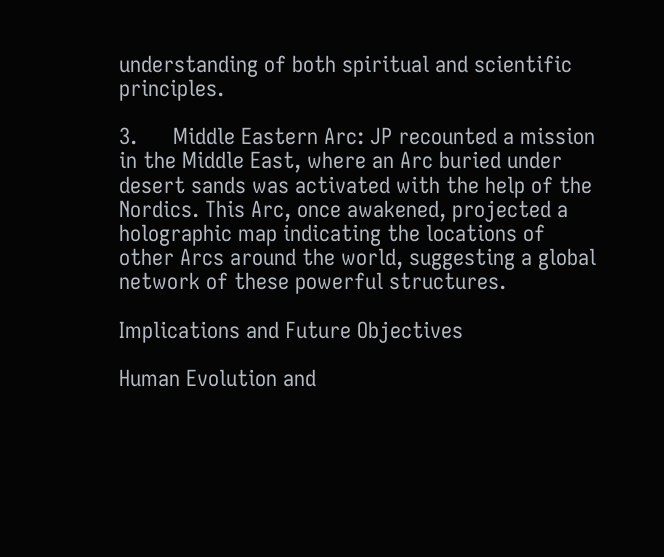understanding of both spiritual and scientific principles.

3.      Middle Eastern Arc: JP recounted a mission in the Middle East, where an Arc buried under desert sands was activated with the help of the Nordics. This Arc, once awakened, projected a holographic map indicating the locations of other Arcs around the world, suggesting a global network of these powerful structures.

Implications and Future Objectives

Human Evolution and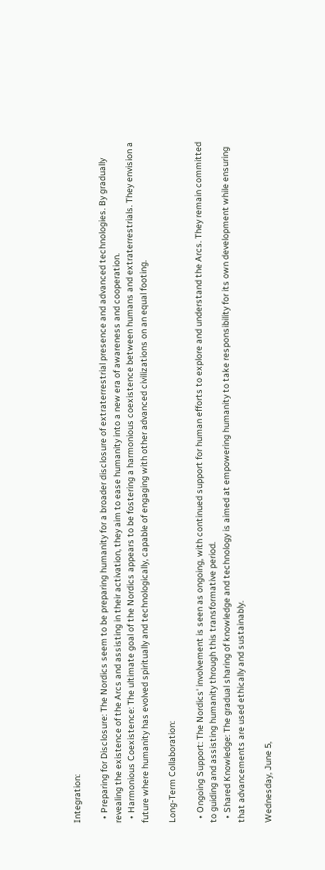Integration:

  • Preparing for Disclosure: The Nordics seem to be preparing humanity for a broader disclosure of extraterrestrial presence and advanced technologies. By gradually revealing the existence of the Arcs and assisting in their activation, they aim to ease humanity into a new era of awareness and cooperation.
  • Harmonious Coexistence: The ultimate goal of the Nordics appears to be fostering a harmonious coexistence between humans and extraterrestrials. They envision a future where humanity has evolved spiritually and technologically, capable of engaging with other advanced civilizations on an equal footing.

Long-Term Collaboration:

  • Ongoing Support: The Nordics' involvement is seen as ongoing, with continued support for human efforts to explore and understand the Arcs. They remain committed to guiding and assisting humanity through this transformative period.
  • Shared Knowledge: The gradual sharing of knowledge and technology is aimed at empowering humanity to take responsibility for its own development while ensuring that advancements are used ethically and sustainably.

Wednesday, June 5,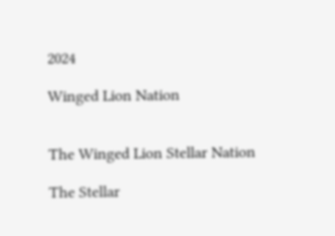2024

Winged Lion Nation


The Winged Lion Stellar Nation

The Stellar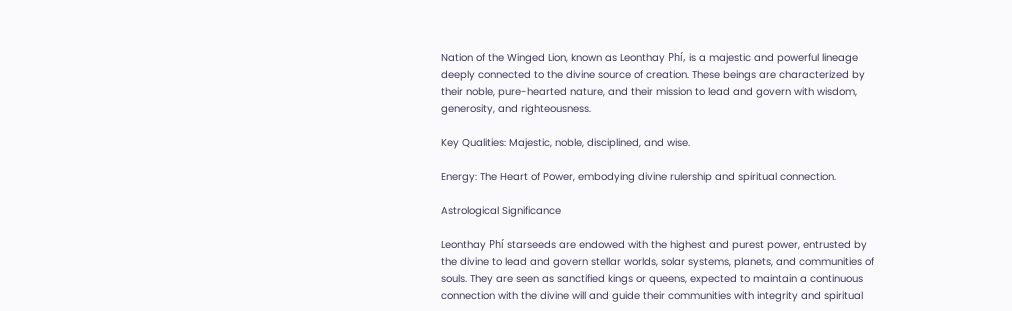Nation of the Winged Lion, known as Leonthay Phí, is a majestic and powerful lineage deeply connected to the divine source of creation. These beings are characterized by their noble, pure-hearted nature, and their mission to lead and govern with wisdom, generosity, and righteousness.

Key Qualities: Majestic, noble, disciplined, and wise.

Energy: The Heart of Power, embodying divine rulership and spiritual connection.

Astrological Significance

Leonthay Phí starseeds are endowed with the highest and purest power, entrusted by the divine to lead and govern stellar worlds, solar systems, planets, and communities of souls. They are seen as sanctified kings or queens, expected to maintain a continuous connection with the divine will and guide their communities with integrity and spiritual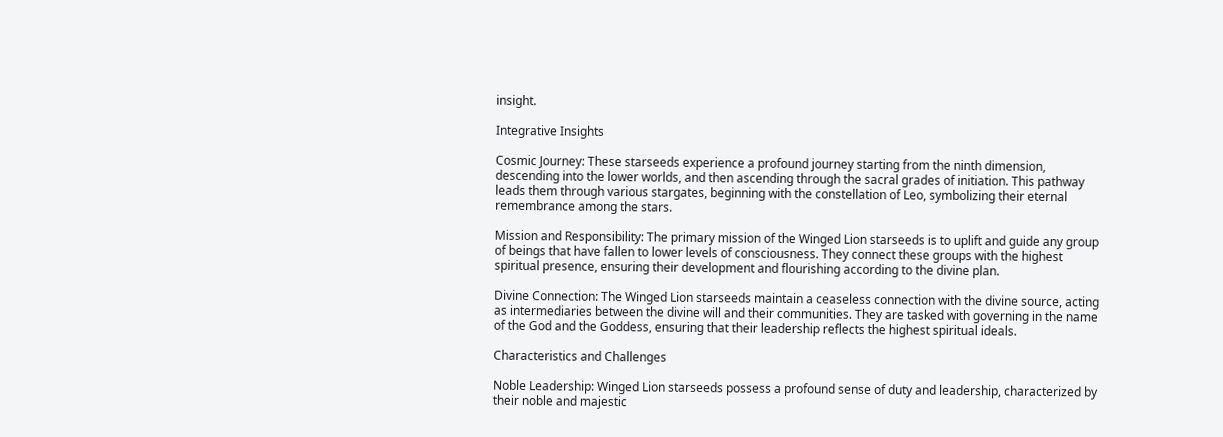insight.

Integrative Insights

Cosmic Journey: These starseeds experience a profound journey starting from the ninth dimension, descending into the lower worlds, and then ascending through the sacral grades of initiation. This pathway leads them through various stargates, beginning with the constellation of Leo, symbolizing their eternal remembrance among the stars.

Mission and Responsibility: The primary mission of the Winged Lion starseeds is to uplift and guide any group of beings that have fallen to lower levels of consciousness. They connect these groups with the highest spiritual presence, ensuring their development and flourishing according to the divine plan.

Divine Connection: The Winged Lion starseeds maintain a ceaseless connection with the divine source, acting as intermediaries between the divine will and their communities. They are tasked with governing in the name of the God and the Goddess, ensuring that their leadership reflects the highest spiritual ideals.

Characteristics and Challenges

Noble Leadership: Winged Lion starseeds possess a profound sense of duty and leadership, characterized by their noble and majestic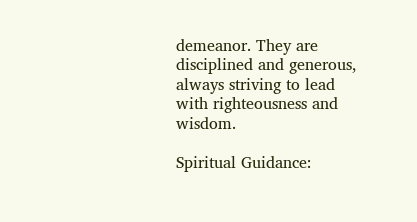demeanor. They are disciplined and generous, always striving to lead with righteousness and wisdom.

Spiritual Guidance: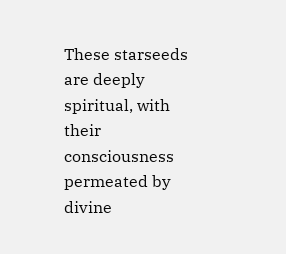These starseeds are deeply spiritual, with their consciousness permeated by divine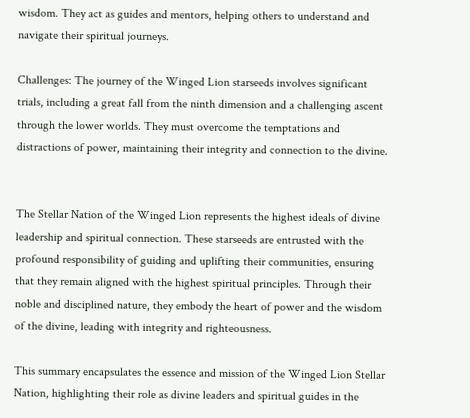wisdom. They act as guides and mentors, helping others to understand and navigate their spiritual journeys.

Challenges: The journey of the Winged Lion starseeds involves significant trials, including a great fall from the ninth dimension and a challenging ascent through the lower worlds. They must overcome the temptations and distractions of power, maintaining their integrity and connection to the divine.


The Stellar Nation of the Winged Lion represents the highest ideals of divine leadership and spiritual connection. These starseeds are entrusted with the profound responsibility of guiding and uplifting their communities, ensuring that they remain aligned with the highest spiritual principles. Through their noble and disciplined nature, they embody the heart of power and the wisdom of the divine, leading with integrity and righteousness.

This summary encapsulates the essence and mission of the Winged Lion Stellar Nation, highlighting their role as divine leaders and spiritual guides in the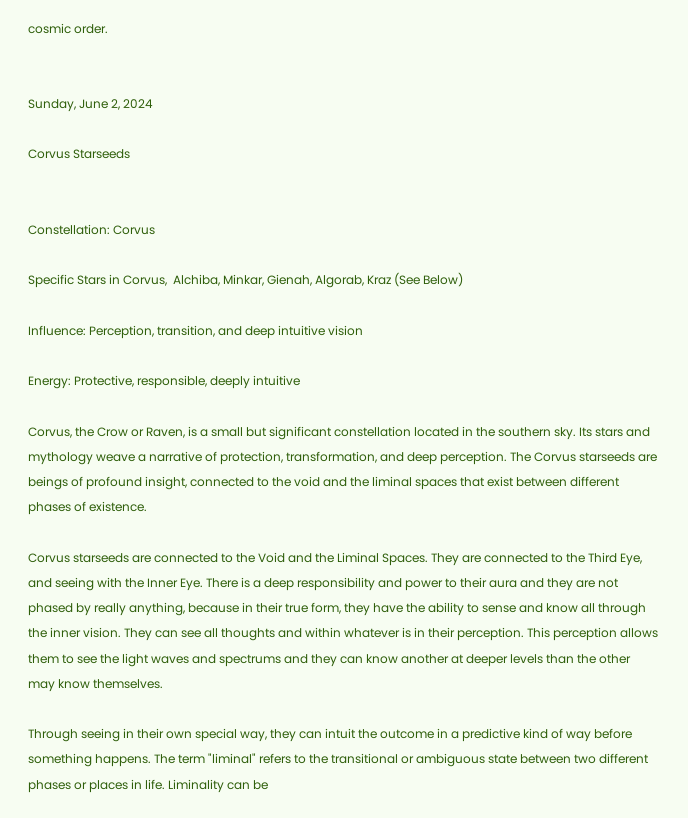cosmic order.


Sunday, June 2, 2024

Corvus Starseeds


Constellation: Corvus

Specific Stars in Corvus,  Alchiba, Minkar, Gienah, Algorab, Kraz (See Below)

Influence: Perception, transition, and deep intuitive vision

Energy: Protective, responsible, deeply intuitive

Corvus, the Crow or Raven, is a small but significant constellation located in the southern sky. Its stars and mythology weave a narrative of protection, transformation, and deep perception. The Corvus starseeds are beings of profound insight, connected to the void and the liminal spaces that exist between different phases of existence.

Corvus starseeds are connected to the Void and the Liminal Spaces. They are connected to the Third Eye, and seeing with the Inner Eye. There is a deep responsibility and power to their aura and they are not phased by really anything, because in their true form, they have the ability to sense and know all through the inner vision. They can see all thoughts and within whatever is in their perception. This perception allows them to see the light waves and spectrums and they can know another at deeper levels than the other may know themselves.

Through seeing in their own special way, they can intuit the outcome in a predictive kind of way before something happens. The term "liminal" refers to the transitional or ambiguous state between two different phases or places in life. Liminality can be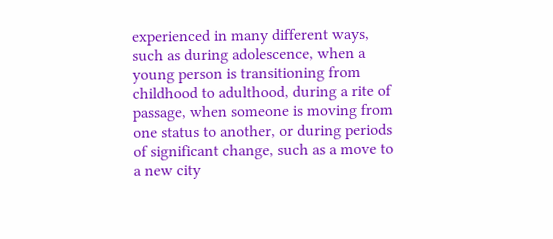experienced in many different ways, such as during adolescence, when a young person is transitioning from childhood to adulthood, during a rite of passage, when someone is moving from one status to another, or during periods of significant change, such as a move to a new city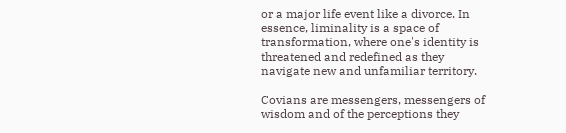or a major life event like a divorce. In essence, liminality is a space of transformation, where one's identity is threatened and redefined as they navigate new and unfamiliar territory.

Covians are messengers, messengers of wisdom and of the perceptions they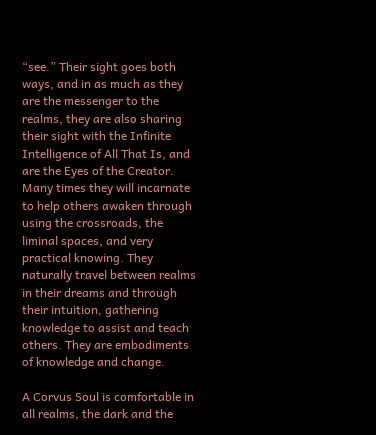“see.” Their sight goes both ways, and in as much as they are the messenger to the realms, they are also sharing their sight with the Infinite Intelligence of All That Is, and are the Eyes of the Creator. Many times they will incarnate to help others awaken through using the crossroads, the liminal spaces, and very practical knowing. They naturally travel between realms in their dreams and through their intuition, gathering knowledge to assist and teach others. They are embodiments of knowledge and change.

A Corvus Soul is comfortable in all realms, the dark and the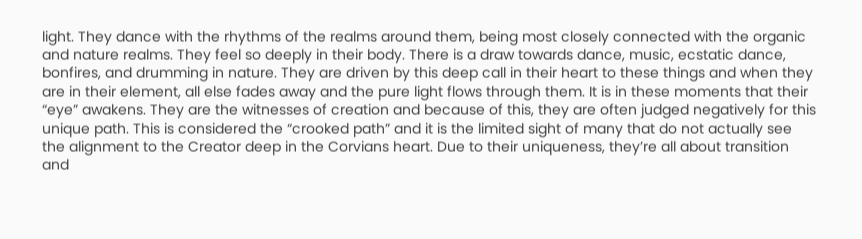light. They dance with the rhythms of the realms around them, being most closely connected with the organic and nature realms. They feel so deeply in their body. There is a draw towards dance, music, ecstatic dance, bonfires, and drumming in nature. They are driven by this deep call in their heart to these things and when they are in their element, all else fades away and the pure light flows through them. It is in these moments that their “eye” awakens. They are the witnesses of creation and because of this, they are often judged negatively for this unique path. This is considered the “crooked path” and it is the limited sight of many that do not actually see the alignment to the Creator deep in the Corvians heart. Due to their uniqueness, they’re all about transition and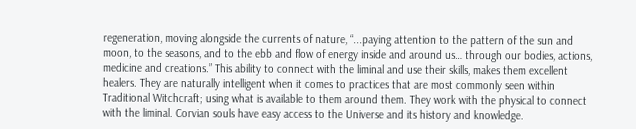regeneration, moving alongside the currents of nature, “...paying attention to the pattern of the sun and moon, to the seasons, and to the ebb and flow of energy inside and around us… through our bodies, actions, medicine and creations.” This ability to connect with the liminal and use their skills, makes them excellent healers. They are naturally intelligent when it comes to practices that are most commonly seen within Traditional Witchcraft; using what is available to them around them. They work with the physical to connect with the liminal. Corvian souls have easy access to the Universe and its history and knowledge.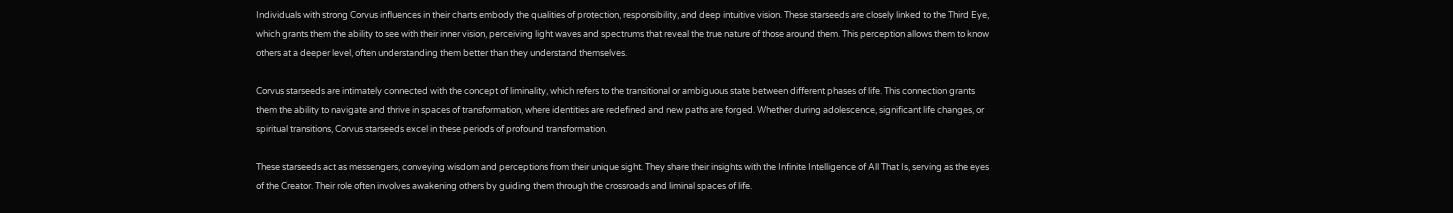Individuals with strong Corvus influences in their charts embody the qualities of protection, responsibility, and deep intuitive vision. These starseeds are closely linked to the Third Eye, which grants them the ability to see with their inner vision, perceiving light waves and spectrums that reveal the true nature of those around them. This perception allows them to know others at a deeper level, often understanding them better than they understand themselves.

Corvus starseeds are intimately connected with the concept of liminality, which refers to the transitional or ambiguous state between different phases of life. This connection grants them the ability to navigate and thrive in spaces of transformation, where identities are redefined and new paths are forged. Whether during adolescence, significant life changes, or spiritual transitions, Corvus starseeds excel in these periods of profound transformation.

These starseeds act as messengers, conveying wisdom and perceptions from their unique sight. They share their insights with the Infinite Intelligence of All That Is, serving as the eyes of the Creator. Their role often involves awakening others by guiding them through the crossroads and liminal spaces of life.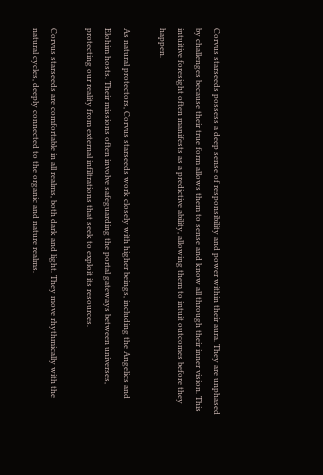Corvus starseeds possess a deep sense of responsibility and power within their aura. They are unphased by challenges because their true form allows them to sense and know all through their inner vision. This intuitive foresight often manifests as a predictive ability, allowing them to intuit outcomes before they happen.

As natural protectors, Corvus starseeds work closely with higher beings, including the Angelics and Elohim hosts. Their missions often involve safeguarding the portal gateways between universes, protecting our reality from external infiltrations that seek to exploit its resources.

Corvus starseeds are comfortable in all realms, both dark and light. They move rhythmically with the natural cycles, deeply connected to the organic and nature realms.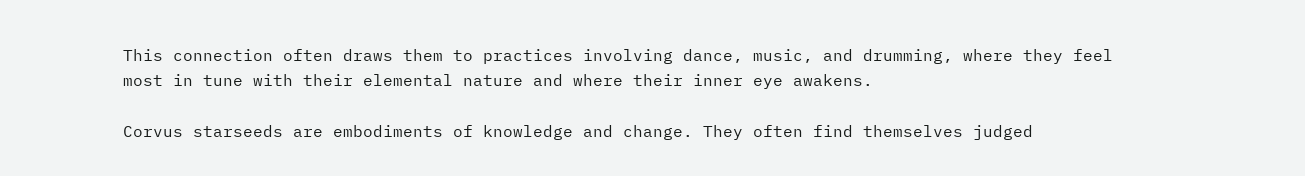This connection often draws them to practices involving dance, music, and drumming, where they feel most in tune with their elemental nature and where their inner eye awakens.

Corvus starseeds are embodiments of knowledge and change. They often find themselves judged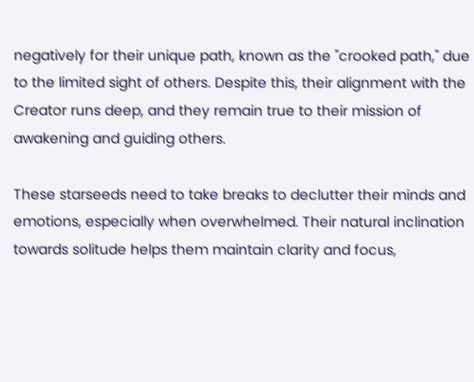negatively for their unique path, known as the "crooked path," due to the limited sight of others. Despite this, their alignment with the Creator runs deep, and they remain true to their mission of awakening and guiding others.

These starseeds need to take breaks to declutter their minds and emotions, especially when overwhelmed. Their natural inclination towards solitude helps them maintain clarity and focus,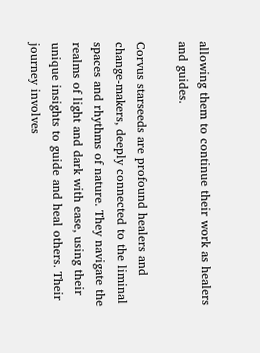allowing them to continue their work as healers and guides.

Corvus starseeds are profound healers and change-makers, deeply connected to the liminal spaces and rhythms of nature. They navigate the realms of light and dark with ease, using their unique insights to guide and heal others. Their journey involves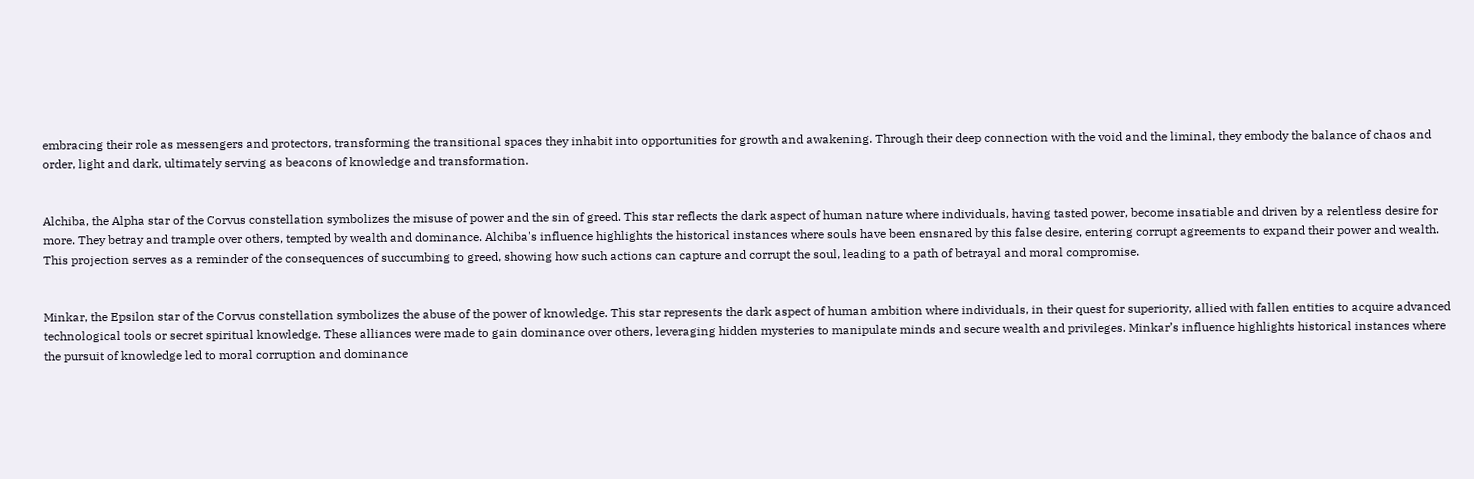embracing their role as messengers and protectors, transforming the transitional spaces they inhabit into opportunities for growth and awakening. Through their deep connection with the void and the liminal, they embody the balance of chaos and order, light and dark, ultimately serving as beacons of knowledge and transformation.


Alchiba, the Alpha star of the Corvus constellation symbolizes the misuse of power and the sin of greed. This star reflects the dark aspect of human nature where individuals, having tasted power, become insatiable and driven by a relentless desire for more. They betray and trample over others, tempted by wealth and dominance. Alchiba's influence highlights the historical instances where souls have been ensnared by this false desire, entering corrupt agreements to expand their power and wealth. This projection serves as a reminder of the consequences of succumbing to greed, showing how such actions can capture and corrupt the soul, leading to a path of betrayal and moral compromise.


Minkar, the Epsilon star of the Corvus constellation symbolizes the abuse of the power of knowledge. This star represents the dark aspect of human ambition where individuals, in their quest for superiority, allied with fallen entities to acquire advanced technological tools or secret spiritual knowledge. These alliances were made to gain dominance over others, leveraging hidden mysteries to manipulate minds and secure wealth and privileges. Minkar’s influence highlights historical instances where the pursuit of knowledge led to moral corruption and dominance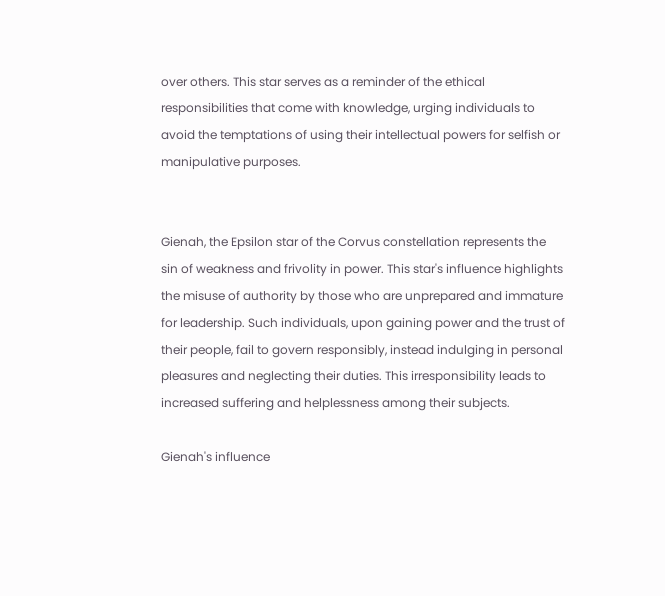over others. This star serves as a reminder of the ethical responsibilities that come with knowledge, urging individuals to avoid the temptations of using their intellectual powers for selfish or manipulative purposes.


Gienah, the Epsilon star of the Corvus constellation represents the sin of weakness and frivolity in power. This star's influence highlights the misuse of authority by those who are unprepared and immature for leadership. Such individuals, upon gaining power and the trust of their people, fail to govern responsibly, instead indulging in personal pleasures and neglecting their duties. This irresponsibility leads to increased suffering and helplessness among their subjects.

Gienah's influence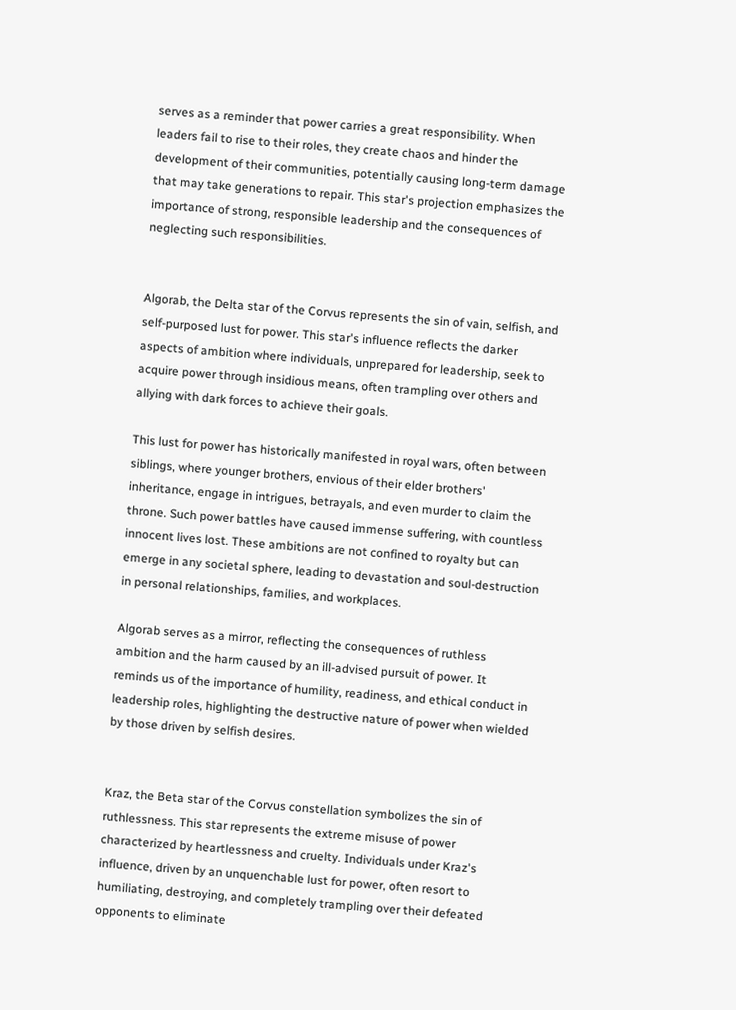serves as a reminder that power carries a great responsibility. When leaders fail to rise to their roles, they create chaos and hinder the development of their communities, potentially causing long-term damage that may take generations to repair. This star's projection emphasizes the importance of strong, responsible leadership and the consequences of neglecting such responsibilities.


Algorab, the Delta star of the Corvus represents the sin of vain, selfish, and self-purposed lust for power. This star's influence reflects the darker aspects of ambition where individuals, unprepared for leadership, seek to acquire power through insidious means, often trampling over others and allying with dark forces to achieve their goals.

This lust for power has historically manifested in royal wars, often between siblings, where younger brothers, envious of their elder brothers' inheritance, engage in intrigues, betrayals, and even murder to claim the throne. Such power battles have caused immense suffering, with countless innocent lives lost. These ambitions are not confined to royalty but can emerge in any societal sphere, leading to devastation and soul-destruction in personal relationships, families, and workplaces.

Algorab serves as a mirror, reflecting the consequences of ruthless ambition and the harm caused by an ill-advised pursuit of power. It reminds us of the importance of humility, readiness, and ethical conduct in leadership roles, highlighting the destructive nature of power when wielded by those driven by selfish desires.


Kraz, the Beta star of the Corvus constellation symbolizes the sin of ruthlessness. This star represents the extreme misuse of power characterized by heartlessness and cruelty. Individuals under Kraz's influence, driven by an unquenchable lust for power, often resort to humiliating, destroying, and completely trampling over their defeated opponents to eliminate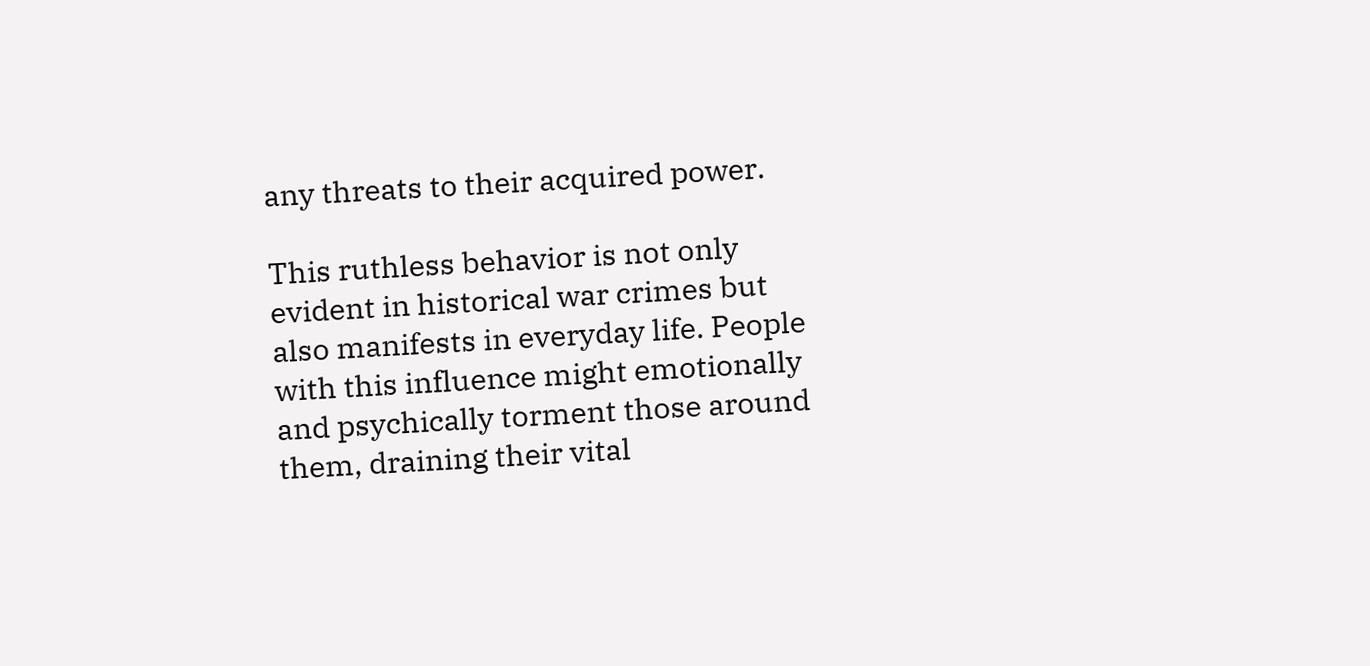any threats to their acquired power.

This ruthless behavior is not only evident in historical war crimes but also manifests in everyday life. People with this influence might emotionally and psychically torment those around them, draining their vital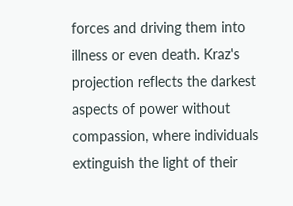forces and driving them into illness or even death. Kraz's projection reflects the darkest aspects of power without compassion, where individuals extinguish the light of their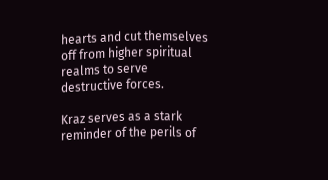hearts and cut themselves off from higher spiritual realms to serve destructive forces.

Kraz serves as a stark reminder of the perils of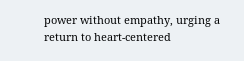power without empathy, urging a return to heart-centered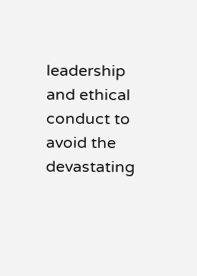leadership and ethical conduct to avoid the devastating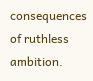consequences of ruthless ambition.